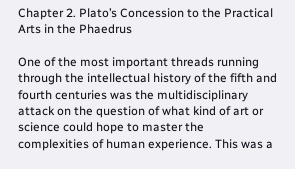Chapter 2. Plato’s Concession to the Practical Arts in the Phaedrus

One of the most important threads running through the intellectual history of the fifth and fourth centuries was the multidisciplinary attack on the question of what kind of art or science could hope to master the complexities of human experience. This was a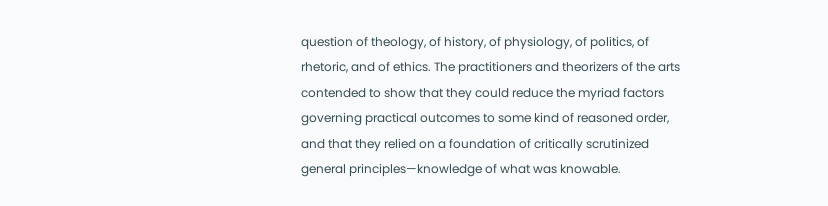question of theology, of history, of physiology, of politics, of rhetoric, and of ethics. The practitioners and theorizers of the arts contended to show that they could reduce the myriad factors governing practical outcomes to some kind of reasoned order, and that they relied on a foundation of critically scrutinized general principles—knowledge of what was knowable.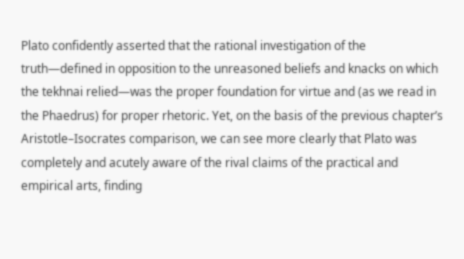Plato confidently asserted that the rational investigation of the truth—defined in opposition to the unreasoned beliefs and knacks on which the tekhnai relied—was the proper foundation for virtue and (as we read in the Phaedrus) for proper rhetoric. Yet, on the basis of the previous chapter’s Aristotle–Isocrates comparison, we can see more clearly that Plato was completely and acutely aware of the rival claims of the practical and empirical arts, finding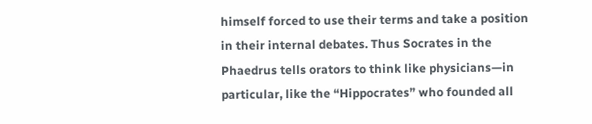himself forced to use their terms and take a position in their internal debates. Thus Socrates in the Phaedrus tells orators to think like physicians—in particular, like the “Hippocrates” who founded all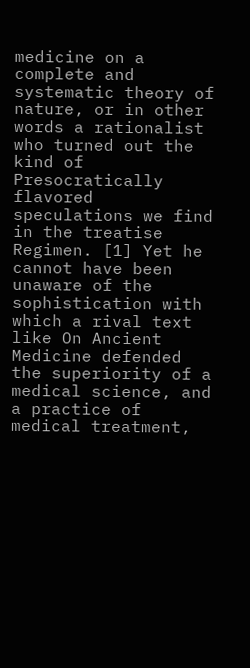medicine on a complete and systematic theory of nature, or in other words a rationalist who turned out the kind of Presocratically flavored speculations we find in the treatise Regimen. [1] Yet he cannot have been unaware of the sophistication with which a rival text like On Ancient Medicine defended the superiority of a medical science, and a practice of medical treatment,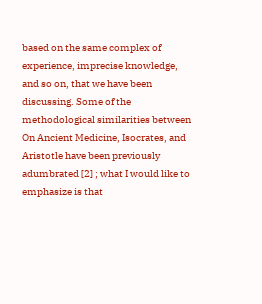based on the same complex of experience, imprecise knowledge, and so on, that we have been discussing. Some of the methodological similarities between On Ancient Medicine, Isocrates, and Aristotle have been previously adumbrated [2] ; what I would like to emphasize is that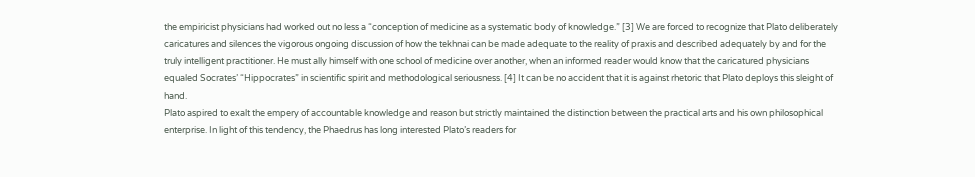the empiricist physicians had worked out no less a “conception of medicine as a systematic body of knowledge.” [3] We are forced to recognize that Plato deliberately caricatures and silences the vigorous ongoing discussion of how the tekhnai can be made adequate to the reality of praxis and described adequately by and for the truly intelligent practitioner. He must ally himself with one school of medicine over another, when an informed reader would know that the caricatured physicians equaled Socrates’ “Hippocrates” in scientific spirit and methodological seriousness. [4] It can be no accident that it is against rhetoric that Plato deploys this sleight of hand.
Plato aspired to exalt the empery of accountable knowledge and reason but strictly maintained the distinction between the practical arts and his own philosophical enterprise. In light of this tendency, the Phaedrus has long interested Plato’s readers for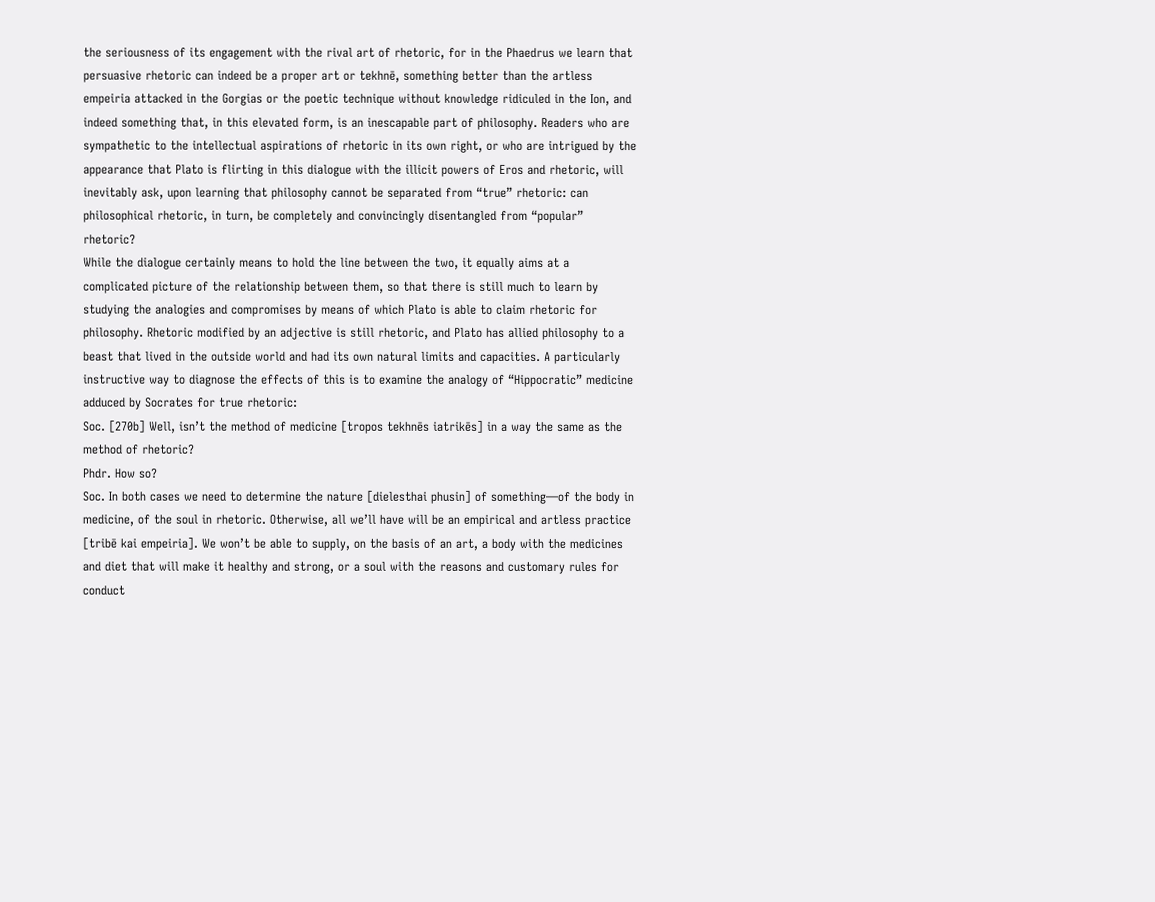the seriousness of its engagement with the rival art of rhetoric, for in the Phaedrus we learn that persuasive rhetoric can indeed be a proper art or tekhnē, something better than the artless empeiria attacked in the Gorgias or the poetic technique without knowledge ridiculed in the Ion, and indeed something that, in this elevated form, is an inescapable part of philosophy. Readers who are sympathetic to the intellectual aspirations of rhetoric in its own right, or who are intrigued by the appearance that Plato is flirting in this dialogue with the illicit powers of Eros and rhetoric, will inevitably ask, upon learning that philosophy cannot be separated from “true” rhetoric: can philosophical rhetoric, in turn, be completely and convincingly disentangled from “popular” rhetoric?
While the dialogue certainly means to hold the line between the two, it equally aims at a complicated picture of the relationship between them, so that there is still much to learn by studying the analogies and compromises by means of which Plato is able to claim rhetoric for philosophy. Rhetoric modified by an adjective is still rhetoric, and Plato has allied philosophy to a beast that lived in the outside world and had its own natural limits and capacities. A particularly instructive way to diagnose the effects of this is to examine the analogy of “Hippocratic” medicine adduced by Socrates for true rhetoric:
Soc. [270b] Well, isn’t the method of medicine [tropos tekhnēs iatrikēs] in a way the same as the method of rhetoric?
Phdr. How so?
Soc. In both cases we need to determine the nature [dielesthai phusin] of something—of the body in medicine, of the soul in rhetoric. Otherwise, all we’ll have will be an empirical and artless practice [tribē kai empeiria]. We won’t be able to supply, on the basis of an art, a body with the medicines and diet that will make it healthy and strong, or a soul with the reasons and customary rules for conduct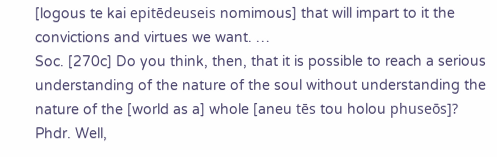[logous te kai epitēdeuseis nomimous] that will impart to it the convictions and virtues we want. …
Soc. [270c] Do you think, then, that it is possible to reach a serious understanding of the nature of the soul without understanding the nature of the [world as a] whole [aneu tēs tou holou phuseōs]?
Phdr. Well,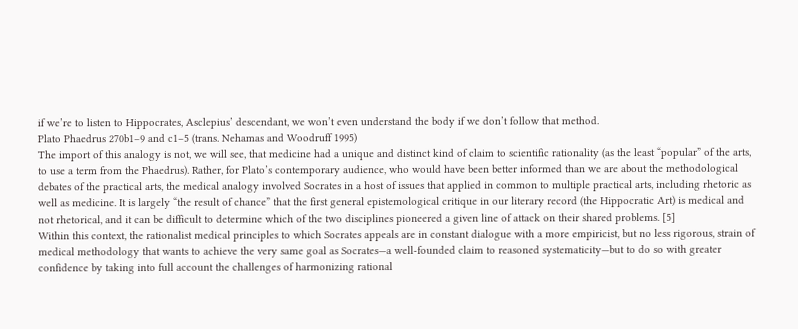if we’re to listen to Hippocrates, Asclepius’ descendant, we won’t even understand the body if we don’t follow that method.
Plato Phaedrus 270b1–9 and c1–5 (trans. Nehamas and Woodruff 1995)
The import of this analogy is not, we will see, that medicine had a unique and distinct kind of claim to scientific rationality (as the least “popular” of the arts, to use a term from the Phaedrus). Rather, for Plato’s contemporary audience, who would have been better informed than we are about the methodological debates of the practical arts, the medical analogy involved Socrates in a host of issues that applied in common to multiple practical arts, including rhetoric as well as medicine. It is largely “the result of chance” that the first general epistemological critique in our literary record (the Hippocratic Art) is medical and not rhetorical, and it can be difficult to determine which of the two disciplines pioneered a given line of attack on their shared problems. [5]
Within this context, the rationalist medical principles to which Socrates appeals are in constant dialogue with a more empiricist, but no less rigorous, strain of medical methodology that wants to achieve the very same goal as Socrates—a well-founded claim to reasoned systematicity—but to do so with greater confidence by taking into full account the challenges of harmonizing rational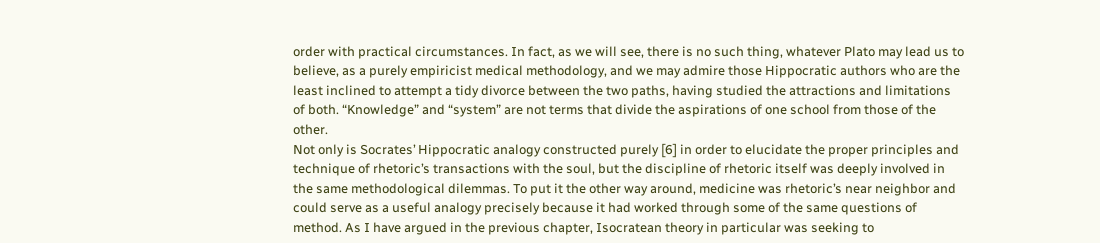order with practical circumstances. In fact, as we will see, there is no such thing, whatever Plato may lead us to believe, as a purely empiricist medical methodology, and we may admire those Hippocratic authors who are the least inclined to attempt a tidy divorce between the two paths, having studied the attractions and limitations of both. “Knowledge” and “system” are not terms that divide the aspirations of one school from those of the other.
Not only is Socrates’ Hippocratic analogy constructed purely [6] in order to elucidate the proper principles and technique of rhetoric’s transactions with the soul, but the discipline of rhetoric itself was deeply involved in the same methodological dilemmas. To put it the other way around, medicine was rhetoric’s near neighbor and could serve as a useful analogy precisely because it had worked through some of the same questions of method. As I have argued in the previous chapter, Isocratean theory in particular was seeking to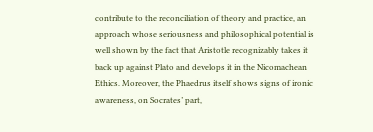contribute to the reconciliation of theory and practice, an approach whose seriousness and philosophical potential is well shown by the fact that Aristotle recognizably takes it back up against Plato and develops it in the Nicomachean Ethics. Moreover, the Phaedrus itself shows signs of ironic awareness, on Socrates’ part,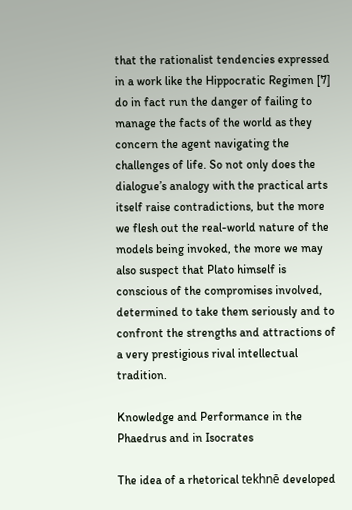that the rationalist tendencies expressed in a work like the Hippocratic Regimen [7] do in fact run the danger of failing to manage the facts of the world as they concern the agent navigating the challenges of life. So not only does the dialogue’s analogy with the practical arts itself raise contradictions, but the more we flesh out the real-world nature of the models being invoked, the more we may also suspect that Plato himself is conscious of the compromises involved, determined to take them seriously and to confront the strengths and attractions of a very prestigious rival intellectual tradition.

Knowledge and Performance in the Phaedrus and in Isocrates

The idea of a rhetorical tekhnē developed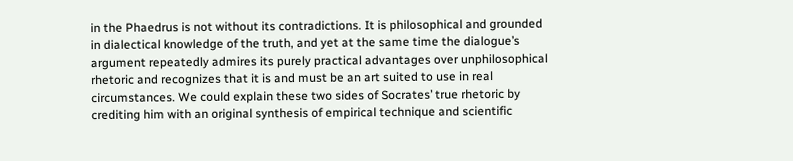in the Phaedrus is not without its contradictions. It is philosophical and grounded in dialectical knowledge of the truth, and yet at the same time the dialogue’s argument repeatedly admires its purely practical advantages over unphilosophical rhetoric and recognizes that it is and must be an art suited to use in real circumstances. We could explain these two sides of Socrates’ true rhetoric by crediting him with an original synthesis of empirical technique and scientific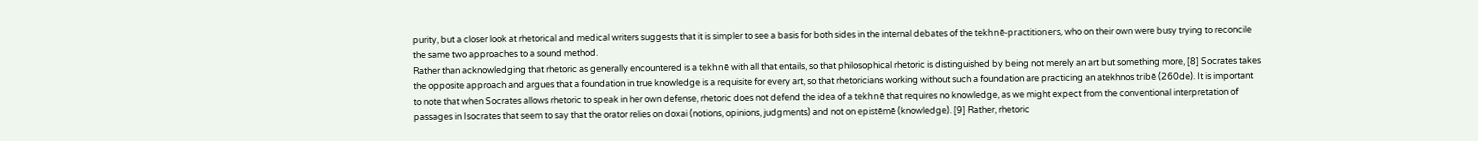purity, but a closer look at rhetorical and medical writers suggests that it is simpler to see a basis for both sides in the internal debates of the tekhnē-practitioners, who on their own were busy trying to reconcile the same two approaches to a sound method.
Rather than acknowledging that rhetoric as generally encountered is a tekhnē with all that entails, so that philosophical rhetoric is distinguished by being not merely an art but something more, [8] Socrates takes the opposite approach and argues that a foundation in true knowledge is a requisite for every art, so that rhetoricians working without such a foundation are practicing an atekhnos tribē (260de). It is important to note that when Socrates allows rhetoric to speak in her own defense, rhetoric does not defend the idea of a tekhnē that requires no knowledge, as we might expect from the conventional interpretation of passages in Isocrates that seem to say that the orator relies on doxai (notions, opinions, judgments) and not on epistēmē (knowledge). [9] Rather, rhetoric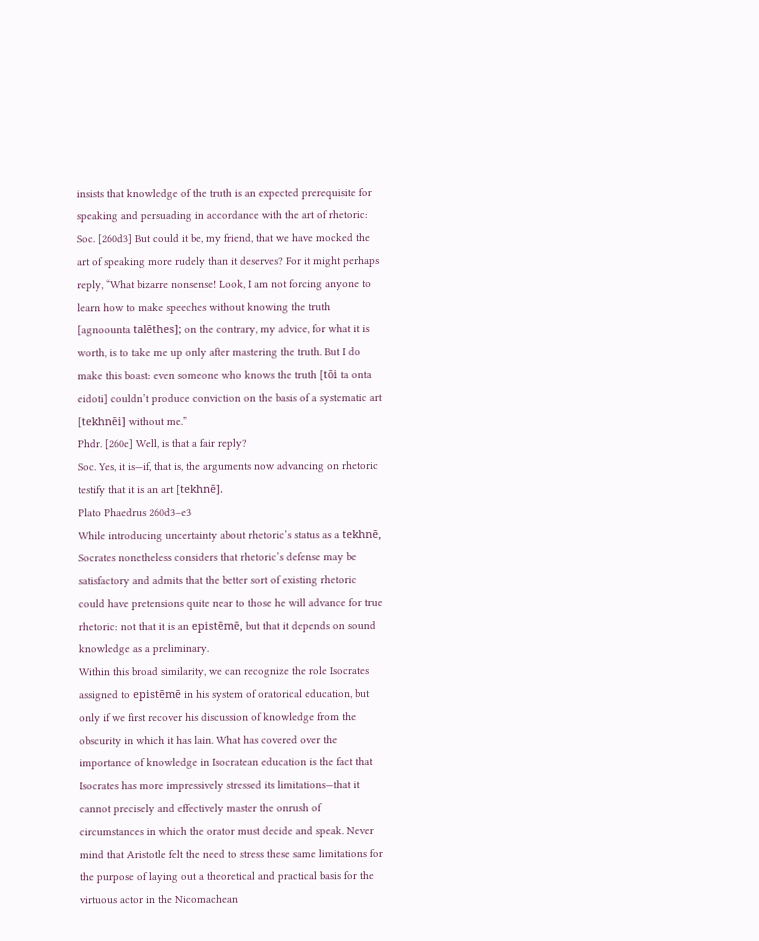insists that knowledge of the truth is an expected prerequisite for speaking and persuading in accordance with the art of rhetoric:
Soc. [260d3] But could it be, my friend, that we have mocked the art of speaking more rudely than it deserves? For it might perhaps reply, “What bizarre nonsense! Look, I am not forcing anyone to learn how to make speeches without knowing the truth [agnoounta talēthes]; on the contrary, my advice, for what it is worth, is to take me up only after mastering the truth. But I do make this boast: even someone who knows the truth [tōi ta onta eidoti] couldn’t produce conviction on the basis of a systematic art [tekhnēi] without me.”
Phdr. [260e] Well, is that a fair reply?
Soc. Yes, it is—if, that is, the arguments now advancing on rhetoric testify that it is an art [tekhnē].
Plato Phaedrus 260d3–e3
While introducing uncertainty about rhetoric’s status as a tekhnē, Socrates nonetheless considers that rhetoric’s defense may be satisfactory and admits that the better sort of existing rhetoric could have pretensions quite near to those he will advance for true rhetoric: not that it is an epistēmē, but that it depends on sound knowledge as a preliminary.
Within this broad similarity, we can recognize the role Isocrates assigned to epistēmē in his system of oratorical education, but only if we first recover his discussion of knowledge from the obscurity in which it has lain. What has covered over the importance of knowledge in Isocratean education is the fact that Isocrates has more impressively stressed its limitations—that it cannot precisely and effectively master the onrush of circumstances in which the orator must decide and speak. Never mind that Aristotle felt the need to stress these same limitations for the purpose of laying out a theoretical and practical basis for the virtuous actor in the Nicomachean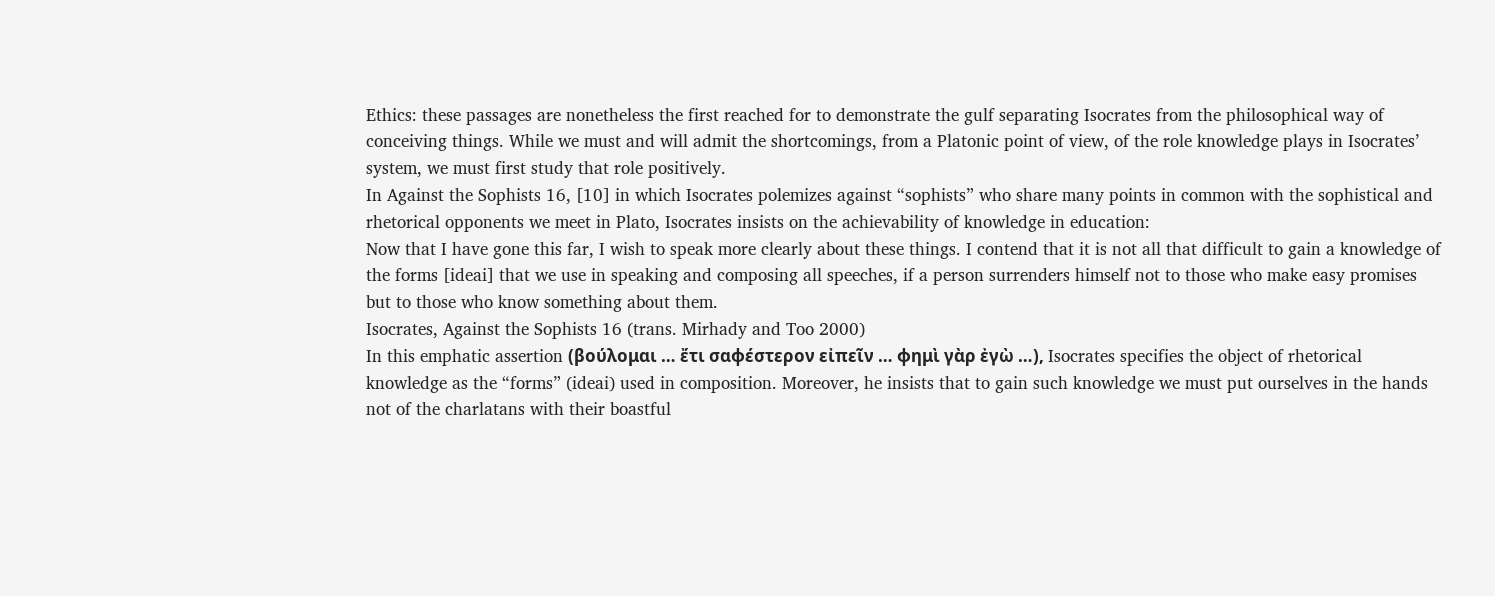Ethics: these passages are nonetheless the first reached for to demonstrate the gulf separating Isocrates from the philosophical way of conceiving things. While we must and will admit the shortcomings, from a Platonic point of view, of the role knowledge plays in Isocrates’ system, we must first study that role positively.
In Against the Sophists 16, [10] in which Isocrates polemizes against “sophists” who share many points in common with the sophistical and rhetorical opponents we meet in Plato, Isocrates insists on the achievability of knowledge in education:
Now that I have gone this far, I wish to speak more clearly about these things. I contend that it is not all that difficult to gain a knowledge of the forms [ideai] that we use in speaking and composing all speeches, if a person surrenders himself not to those who make easy promises but to those who know something about them.
Isocrates, Against the Sophists 16 (trans. Mirhady and Too 2000)
In this emphatic assertion (βούλομαι … ἔτι σαφέστερον εἰπεῖν … φημὶ γὰρ ἐγὼ …), Isocrates specifies the object of rhetorical knowledge as the “forms” (ideai) used in composition. Moreover, he insists that to gain such knowledge we must put ourselves in the hands not of the charlatans with their boastful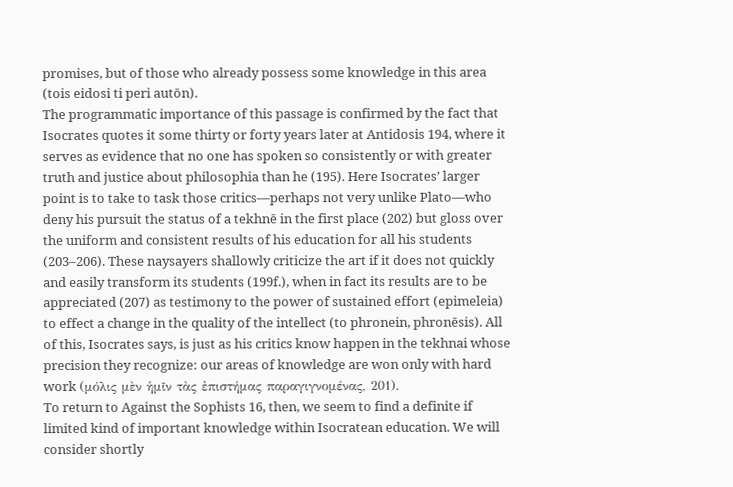promises, but of those who already possess some knowledge in this area (tois eidosi ti peri autōn).
The programmatic importance of this passage is confirmed by the fact that Isocrates quotes it some thirty or forty years later at Antidosis 194, where it serves as evidence that no one has spoken so consistently or with greater truth and justice about philosophia than he (195). Here Isocrates’ larger point is to take to task those critics—perhaps not very unlike Plato—who deny his pursuit the status of a tekhnē in the first place (202) but gloss over the uniform and consistent results of his education for all his students (203–206). These naysayers shallowly criticize the art if it does not quickly and easily transform its students (199f.), when in fact its results are to be appreciated (207) as testimony to the power of sustained effort (epimeleia) to effect a change in the quality of the intellect (to phronein, phronēsis). All of this, Isocrates says, is just as his critics know happen in the tekhnai whose precision they recognize: our areas of knowledge are won only with hard work (μόλις μὲν ἡμῖν τὰς ἐπιστήμας παραγιγνομένας, 201).
To return to Against the Sophists 16, then, we seem to find a definite if limited kind of important knowledge within Isocratean education. We will consider shortly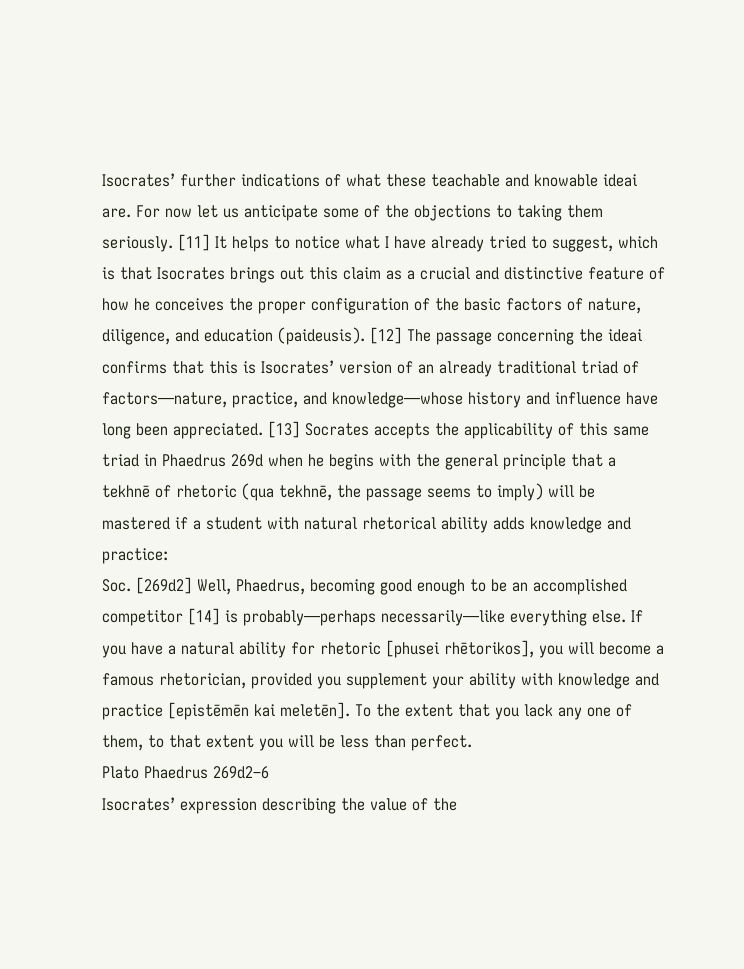Isocrates’ further indications of what these teachable and knowable ideai are. For now let us anticipate some of the objections to taking them seriously. [11] It helps to notice what I have already tried to suggest, which is that Isocrates brings out this claim as a crucial and distinctive feature of how he conceives the proper configuration of the basic factors of nature, diligence, and education (paideusis). [12] The passage concerning the ideai confirms that this is Isocrates’ version of an already traditional triad of factors—nature, practice, and knowledge—whose history and influence have long been appreciated. [13] Socrates accepts the applicability of this same triad in Phaedrus 269d when he begins with the general principle that a tekhnē of rhetoric (qua tekhnē, the passage seems to imply) will be mastered if a student with natural rhetorical ability adds knowledge and practice:
Soc. [269d2] Well, Phaedrus, becoming good enough to be an accomplished competitor [14] is probably—perhaps necessarily—like everything else. If you have a natural ability for rhetoric [phusei rhētorikos], you will become a famous rhetorician, provided you supplement your ability with knowledge and practice [epistēmēn kai meletēn]. To the extent that you lack any one of them, to that extent you will be less than perfect.
Plato Phaedrus 269d2–6
Isocrates’ expression describing the value of the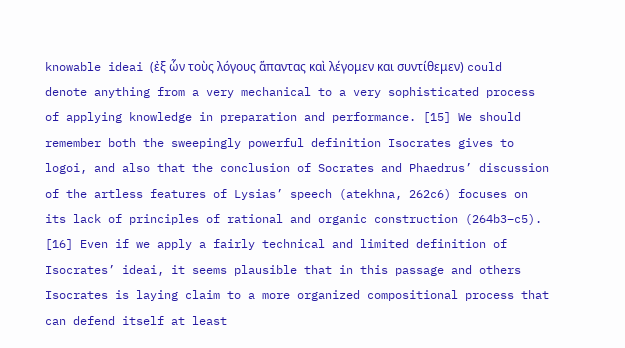knowable ideai (ἐξ ὧν τοὺς λόγους ἅπαντας καὶ λέγομεν και συντίθεμεν) could denote anything from a very mechanical to a very sophisticated process of applying knowledge in preparation and performance. [15] We should remember both the sweepingly powerful definition Isocrates gives to logoi, and also that the conclusion of Socrates and Phaedrus’ discussion of the artless features of Lysias’ speech (atekhna, 262c6) focuses on its lack of principles of rational and organic construction (264b3–c5). [16] Even if we apply a fairly technical and limited definition of Isocrates’ ideai, it seems plausible that in this passage and others Isocrates is laying claim to a more organized compositional process that can defend itself at least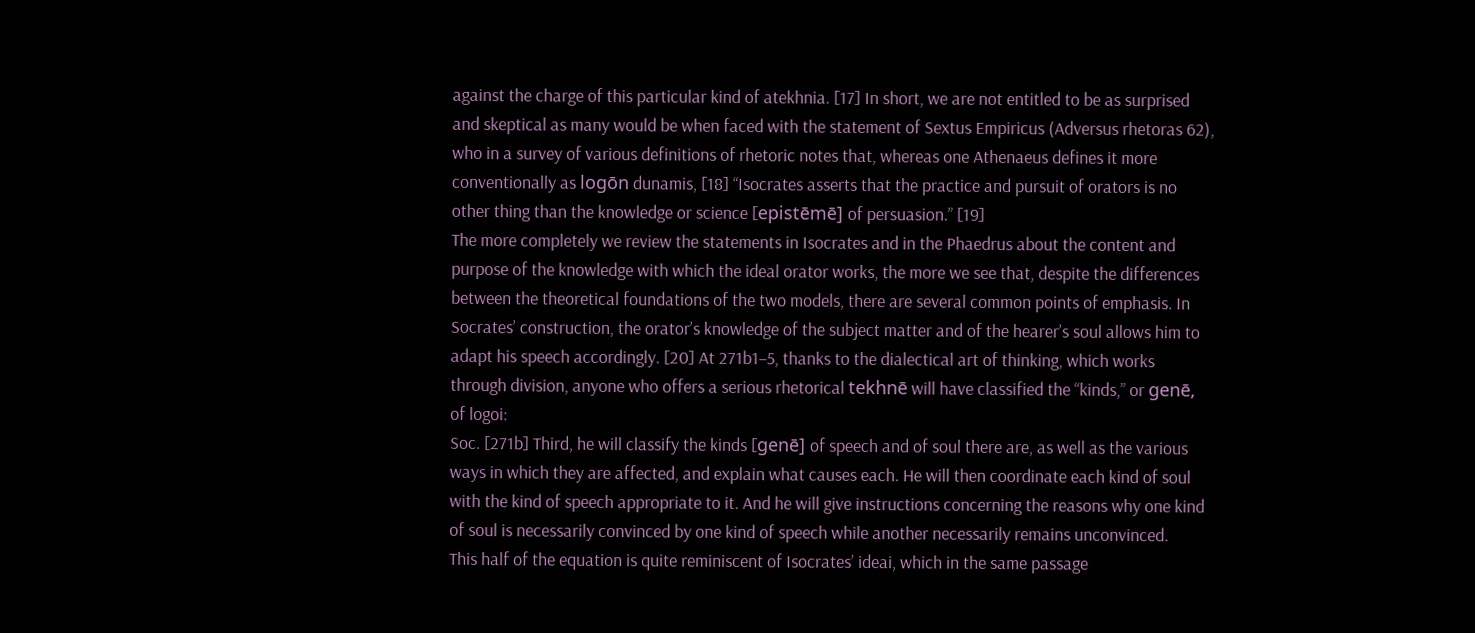against the charge of this particular kind of atekhnia. [17] In short, we are not entitled to be as surprised and skeptical as many would be when faced with the statement of Sextus Empiricus (Adversus rhetoras 62), who in a survey of various definitions of rhetoric notes that, whereas one Athenaeus defines it more conventionally as logōn dunamis, [18] “Isocrates asserts that the practice and pursuit of orators is no other thing than the knowledge or science [epistēmē] of persuasion.” [19]
The more completely we review the statements in Isocrates and in the Phaedrus about the content and purpose of the knowledge with which the ideal orator works, the more we see that, despite the differences between the theoretical foundations of the two models, there are several common points of emphasis. In Socrates’ construction, the orator’s knowledge of the subject matter and of the hearer’s soul allows him to adapt his speech accordingly. [20] At 271b1–5, thanks to the dialectical art of thinking, which works through division, anyone who offers a serious rhetorical tekhnē will have classified the “kinds,” or genē, of logoi:
Soc. [271b] Third, he will classify the kinds [genē] of speech and of soul there are, as well as the various ways in which they are affected, and explain what causes each. He will then coordinate each kind of soul with the kind of speech appropriate to it. And he will give instructions concerning the reasons why one kind of soul is necessarily convinced by one kind of speech while another necessarily remains unconvinced.
This half of the equation is quite reminiscent of Isocrates’ ideai, which in the same passage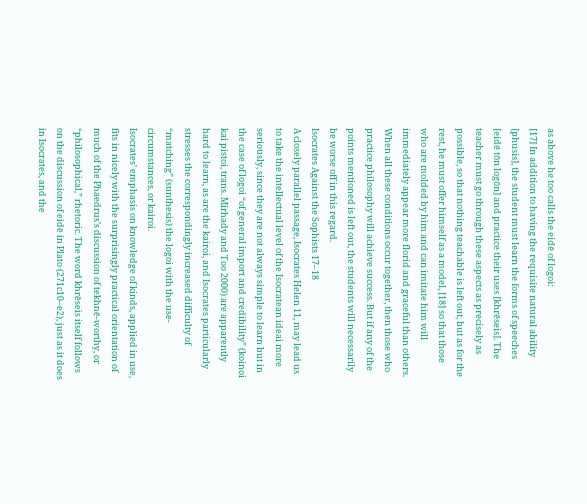as above he too calls the eidē of logoi:
[17] In addition to having the requisite natural ability [phusis], the student must learn the forms of speeches [eidē tōn logōn] and practice their uses [khrēseis]. The teacher must go through these aspects as precisely as possible, so that nothing teachable is left out, but as for the rest, he must offer himself as a model, [18] so that those who are molded by him and can imitate him will immediately appear more florid and graceful than others. When all these conditions occur together, then those who practice philosophy will achieve success. But if any of the points mentioned is left out, the students will necessarily be worse off in this regard.
Isocrates Against the Sophists 17–18
A closely parallel passage, Isocrates Helen 11, may lead us to take the intellectual level of the Isocratean ideai more seriously, since they are not always simple to learn but in the case of logoi “of general import and credibility” (koinoi kai pistoi, trans. Mirhady and Too 2000) are apparently hard to learn, as are the kairoi, and Isocrates particularly stresses the correspondingly increased difficulty of “matching” (sunthesis) the logoi with the use-circumstances, or kairoi.
Isocrates’ emphasis on knowledge of kinds, applied in use, fits in nicely with the surprisingly practical orientation of much of the Phaedrus’s discussion of tekhnē-worthy, or “philosophical,” rhetoric. The word khrēseis itself follows on the discussion of eidē in Plato (271c10–e2), just as it does in Isocrates, and the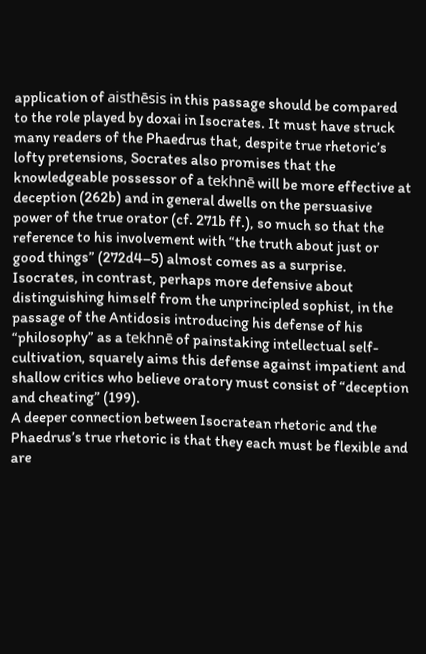application of aisthēsis in this passage should be compared to the role played by doxai in Isocrates. It must have struck many readers of the Phaedrus that, despite true rhetoric’s lofty pretensions, Socrates also promises that the knowledgeable possessor of a tekhnē will be more effective at deception (262b) and in general dwells on the persuasive power of the true orator (cf. 271b ff.), so much so that the reference to his involvement with “the truth about just or good things” (272d4–5) almost comes as a surprise. Isocrates, in contrast, perhaps more defensive about distinguishing himself from the unprincipled sophist, in the passage of the Antidosis introducing his defense of his “philosophy” as a tekhnē of painstaking intellectual self-cultivation, squarely aims this defense against impatient and shallow critics who believe oratory must consist of “deception and cheating” (199).
A deeper connection between Isocratean rhetoric and the Phaedrus’s true rhetoric is that they each must be flexible and are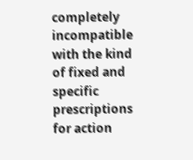completely incompatible with the kind of fixed and specific prescriptions for action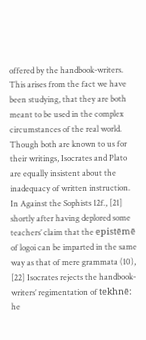offered by the handbook-writers. This arises from the fact we have been studying, that they are both meant to be used in the complex circumstances of the real world. Though both are known to us for their writings, Isocrates and Plato are equally insistent about the inadequacy of written instruction. In Against the Sophists 12f., [21] shortly after having deplored some teachers’ claim that the epistēmē of logoi can be imparted in the same way as that of mere grammata (10), [22] Isocrates rejects the handbook-writers’ regimentation of tekhnē: he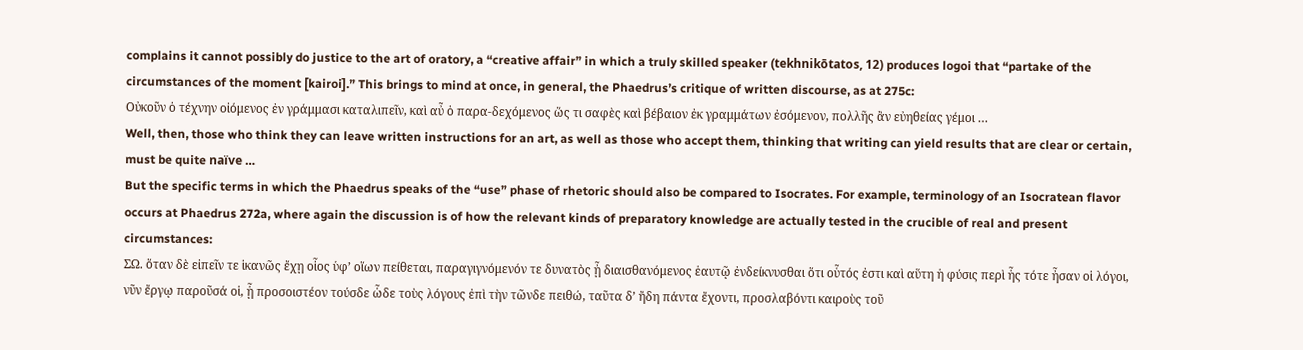complains it cannot possibly do justice to the art of oratory, a “creative affair” in which a truly skilled speaker (tekhnikōtatos, 12) produces logoi that “partake of the circumstances of the moment [kairoi].” This brings to mind at once, in general, the Phaedrus’s critique of written discourse, as at 275c:
Οὐκοῦν ὁ τέχνην οἰόμενος ἐν γράμμασι καταλιπεῖν, καὶ αὖ ὁ παρα-δεχόμενος ὥς τι σαφὲς καὶ βέβαιον ἐκ γραμμάτων ἐσόμενον, πολλῆς ἂν εὐηθείας γέμοι …
Well, then, those who think they can leave written instructions for an art, as well as those who accept them, thinking that writing can yield results that are clear or certain, must be quite naïve …
But the specific terms in which the Phaedrus speaks of the “use” phase of rhetoric should also be compared to Isocrates. For example, terminology of an Isocratean flavor occurs at Phaedrus 272a, where again the discussion is of how the relevant kinds of preparatory knowledge are actually tested in the crucible of real and present circumstances:
ΣΩ. ὅταν δὲ εἰπεῖν τε ἱκανῶς ἔχῃ οἷος ὑφ’ οἵων πείθεται, παραγιγνόμενόν τε δυνατὸς ᾖ διαισθανόμενος ἑαυτῷ ἐνδείκνυσθαι ὅτι οὗτός ἐστι καὶ αὕτη ἡ φύσις περὶ ἧς τότε ἦσαν οἱ λόγοι, νῦν ἔργῳ παροῦσά οἱ, ᾗ προσοιστέον τούσδε ὧδε τοὺς λόγους ἐπὶ τὴν τῶνδε πειθώ, ταῦτα δ’ ἤδη πάντα ἔχοντι, προσλαβόντι καιροὺς τοῦ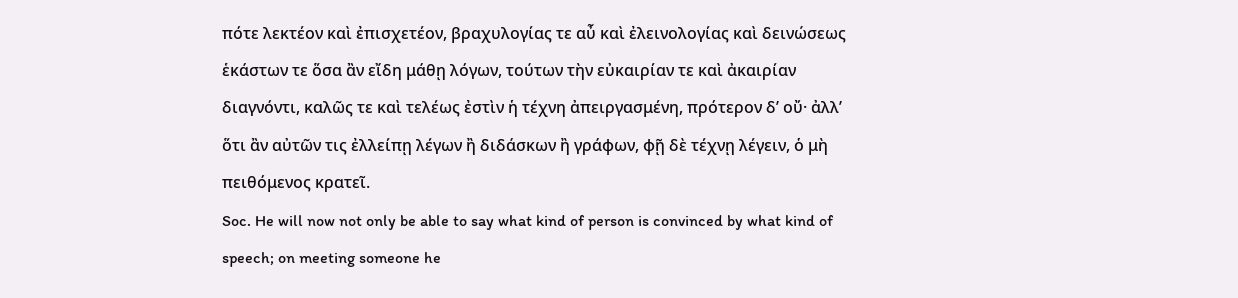πότε λεκτέον καὶ ἐπισχετέον, βραχυλογίας τε αὖ καὶ ἐλεινολογίας καὶ δεινώσεως ἑκάστων τε ὅσα ἂν εἴδη μάθῃ λόγων, τούτων τὴν εὐκαιρίαν τε καὶ ἀκαιρίαν διαγνόντι, καλῶς τε καὶ τελέως ἐστὶν ἡ τέχνη ἀπειργασμένη, πρότερον δ’ οὔ· ἀλλ’ ὅτι ἂν αὐτῶν τις ἐλλείπῃ λέγων ἢ διδάσκων ἢ γράφων, φῇ δὲ τέχνῃ λέγειν, ὁ μὴ πειθόμενος κρατεῖ.
Soc. He will now not only be able to say what kind of person is convinced by what kind of speech; on meeting someone he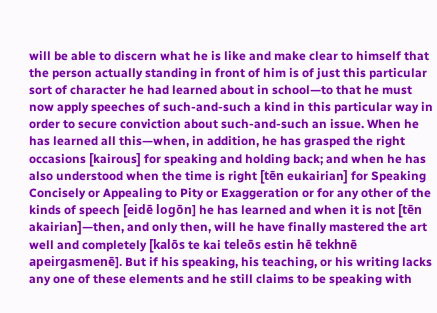will be able to discern what he is like and make clear to himself that the person actually standing in front of him is of just this particular sort of character he had learned about in school—to that he must now apply speeches of such-and-such a kind in this particular way in order to secure conviction about such-and-such an issue. When he has learned all this—when, in addition, he has grasped the right occasions [kairous] for speaking and holding back; and when he has also understood when the time is right [tēn eukairian] for Speaking Concisely or Appealing to Pity or Exaggeration or for any other of the kinds of speech [eidē logōn] he has learned and when it is not [tēn akairian]—then, and only then, will he have finally mastered the art well and completely [kalōs te kai teleōs estin hē tekhnē apeirgasmenē]. But if his speaking, his teaching, or his writing lacks any one of these elements and he still claims to be speaking with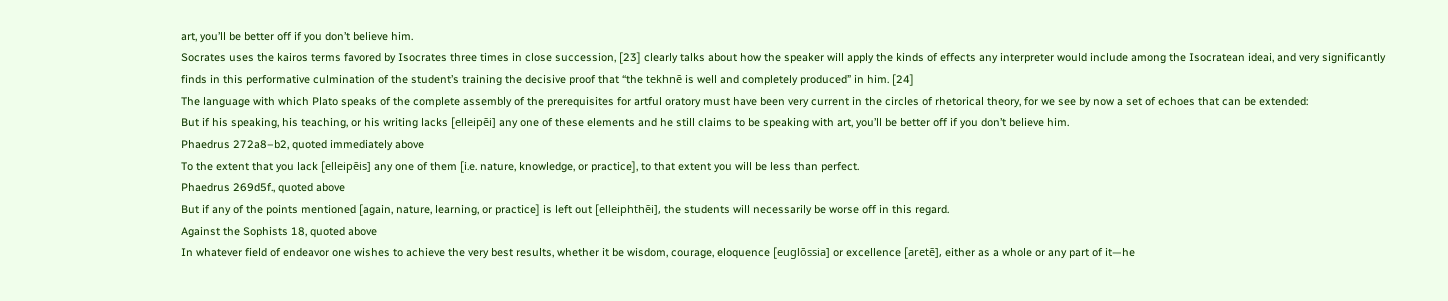art, you’ll be better off if you don’t believe him.
Socrates uses the kairos terms favored by Isocrates three times in close succession, [23] clearly talks about how the speaker will apply the kinds of effects any interpreter would include among the Isocratean ideai, and very significantly finds in this performative culmination of the student’s training the decisive proof that “the tekhnē is well and completely produced” in him. [24]
The language with which Plato speaks of the complete assembly of the prerequisites for artful oratory must have been very current in the circles of rhetorical theory, for we see by now a set of echoes that can be extended:
But if his speaking, his teaching, or his writing lacks [elleipēi] any one of these elements and he still claims to be speaking with art, you’ll be better off if you don’t believe him.
Phaedrus 272a8–b2, quoted immediately above
To the extent that you lack [elleipēis] any one of them [i.e. nature, knowledge, or practice], to that extent you will be less than perfect.
Phaedrus 269d5f., quoted above
But if any of the points mentioned [again, nature, learning, or practice] is left out [elleiphthēi], the students will necessarily be worse off in this regard.
Against the Sophists 18, quoted above
In whatever field of endeavor one wishes to achieve the very best results, whether it be wisdom, courage, eloquence [euglōssia] or excellence [aretē], either as a whole or any part of it—he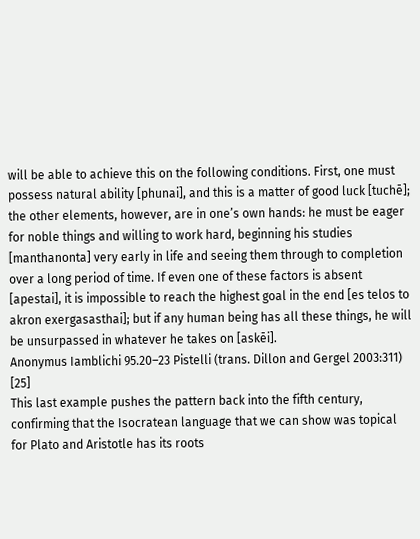will be able to achieve this on the following conditions. First, one must possess natural ability [phunai], and this is a matter of good luck [tuchē]; the other elements, however, are in one’s own hands: he must be eager for noble things and willing to work hard, beginning his studies [manthanonta] very early in life and seeing them through to completion over a long period of time. If even one of these factors is absent [apestai], it is impossible to reach the highest goal in the end [es telos to akron exergasasthai]; but if any human being has all these things, he will be unsurpassed in whatever he takes on [askēi].
Anonymus Iamblichi 95.20–23 Pistelli (trans. Dillon and Gergel 2003:311) [25]
This last example pushes the pattern back into the fifth century, confirming that the Isocratean language that we can show was topical for Plato and Aristotle has its roots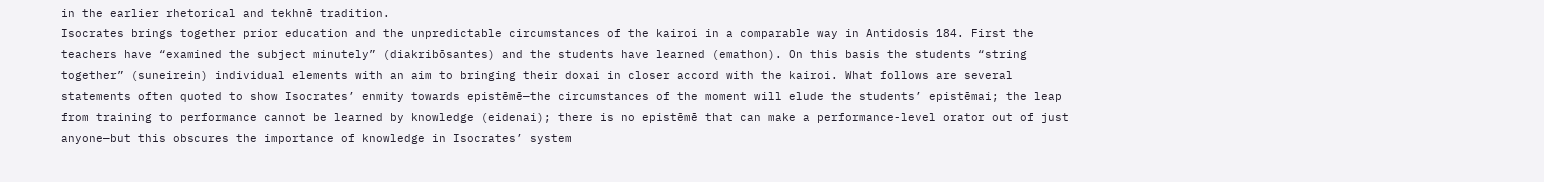in the earlier rhetorical and tekhnē tradition.
Isocrates brings together prior education and the unpredictable circumstances of the kairoi in a comparable way in Antidosis 184. First the teachers have “examined the subject minutely” (diakribōsantes) and the students have learned (emathon). On this basis the students “string together” (suneirein) individual elements with an aim to bringing their doxai in closer accord with the kairoi. What follows are several statements often quoted to show Isocrates’ enmity towards epistēmē—the circumstances of the moment will elude the students’ epistēmai; the leap from training to performance cannot be learned by knowledge (eidenai); there is no epistēmē that can make a performance-level orator out of just anyone—but this obscures the importance of knowledge in Isocrates’ system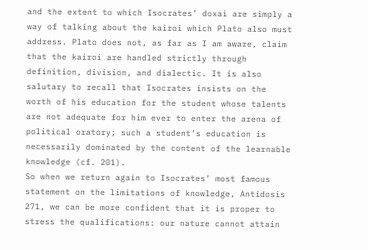and the extent to which Isocrates’ doxai are simply a way of talking about the kairoi which Plato also must address. Plato does not, as far as I am aware, claim that the kairoi are handled strictly through definition, division, and dialectic. It is also salutary to recall that Isocrates insists on the worth of his education for the student whose talents are not adequate for him ever to enter the arena of political oratory; such a student’s education is necessarily dominated by the content of the learnable knowledge (cf. 201).
So when we return again to Isocrates’ most famous statement on the limitations of knowledge, Antidosis 271, we can be more confident that it is proper to stress the qualifications: our nature cannot attain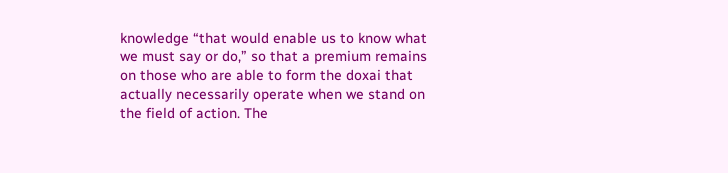knowledge “that would enable us to know what we must say or do,” so that a premium remains on those who are able to form the doxai that actually necessarily operate when we stand on the field of action. The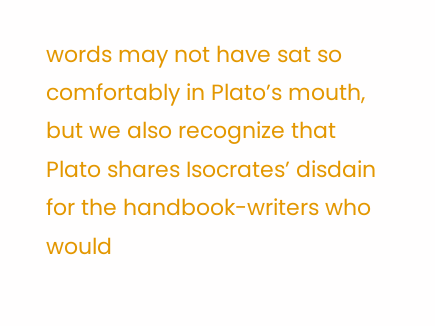words may not have sat so comfortably in Plato’s mouth, but we also recognize that Plato shares Isocrates’ disdain for the handbook-writers who would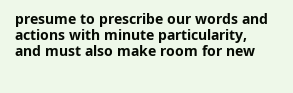presume to prescribe our words and actions with minute particularity, and must also make room for new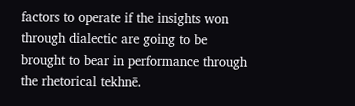factors to operate if the insights won through dialectic are going to be brought to bear in performance through the rhetorical tekhnē.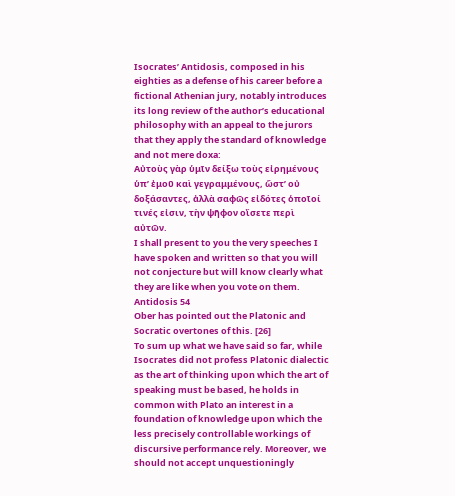Isocrates’ Antidosis, composed in his eighties as a defense of his career before a fictional Athenian jury, notably introduces its long review of the author’s educational philosophy with an appeal to the jurors that they apply the standard of knowledge and not mere doxa:
Αὐτοὺς γὰρ ὑμῖν δείξω τοὺς εἰρημένους ὑπ’ ἐμοῦ καὶ γεγραμμένους, ὥστ’ οὐ δοξάσαντες, ἀλλὰ σαφῶς εἰδότες ὁποῖοί τινές εἰσιν, τὴν ψῆφον οἴσετε περὶ αὐτῶν.
I shall present to you the very speeches I have spoken and written so that you will not conjecture but will know clearly what they are like when you vote on them.
Antidosis 54
Ober has pointed out the Platonic and Socratic overtones of this. [26]
To sum up what we have said so far, while Isocrates did not profess Platonic dialectic as the art of thinking upon which the art of speaking must be based, he holds in common with Plato an interest in a foundation of knowledge upon which the less precisely controllable workings of discursive performance rely. Moreover, we should not accept unquestioningly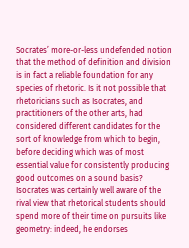Socrates’ more-or-less undefended notion that the method of definition and division is in fact a reliable foundation for any species of rhetoric. Is it not possible that rhetoricians such as Isocrates, and practitioners of the other arts, had considered different candidates for the sort of knowledge from which to begin, before deciding which was of most essential value for consistently producing good outcomes on a sound basis? Isocrates was certainly well aware of the rival view that rhetorical students should spend more of their time on pursuits like geometry: indeed, he endorses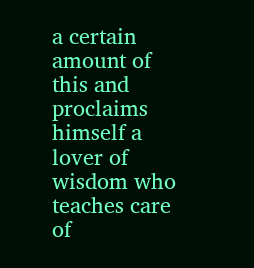a certain amount of this and proclaims himself a lover of wisdom who teaches care of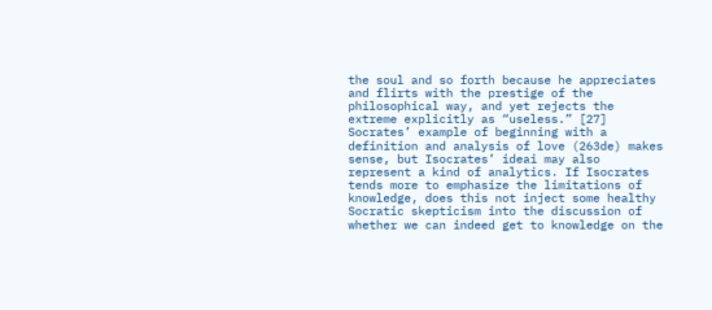the soul and so forth because he appreciates and flirts with the prestige of the philosophical way, and yet rejects the extreme explicitly as “useless.” [27] Socrates’ example of beginning with a definition and analysis of love (263de) makes sense, but Isocrates’ ideai may also represent a kind of analytics. If Isocrates tends more to emphasize the limitations of knowledge, does this not inject some healthy Socratic skepticism into the discussion of whether we can indeed get to knowledge on the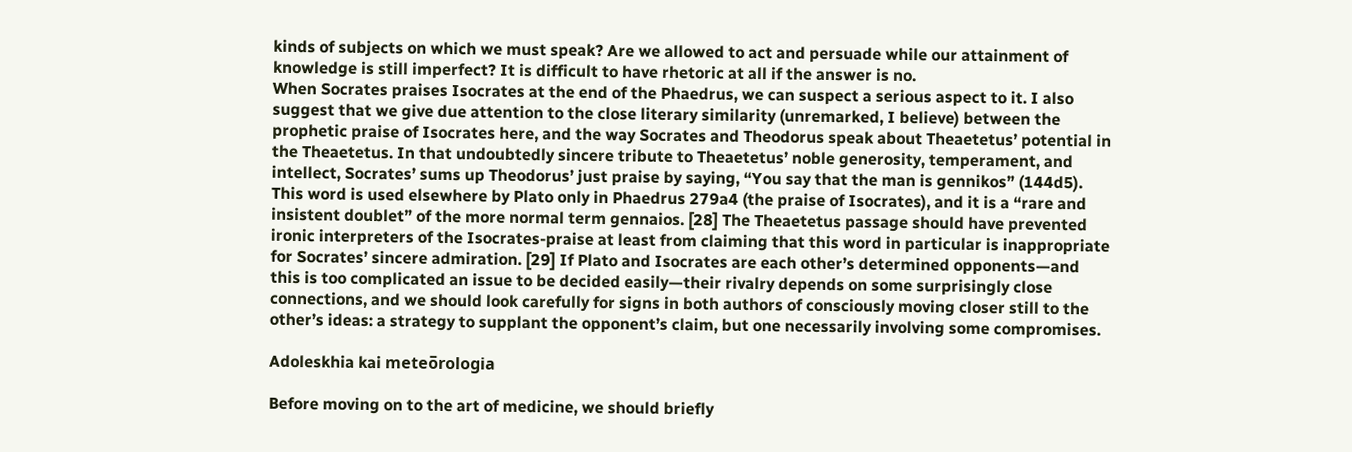kinds of subjects on which we must speak? Are we allowed to act and persuade while our attainment of knowledge is still imperfect? It is difficult to have rhetoric at all if the answer is no.
When Socrates praises Isocrates at the end of the Phaedrus, we can suspect a serious aspect to it. I also suggest that we give due attention to the close literary similarity (unremarked, I believe) between the prophetic praise of Isocrates here, and the way Socrates and Theodorus speak about Theaetetus’ potential in the Theaetetus. In that undoubtedly sincere tribute to Theaetetus’ noble generosity, temperament, and intellect, Socrates’ sums up Theodorus’ just praise by saying, “You say that the man is gennikos” (144d5). This word is used elsewhere by Plato only in Phaedrus 279a4 (the praise of Isocrates), and it is a “rare and insistent doublet” of the more normal term gennaios. [28] The Theaetetus passage should have prevented ironic interpreters of the Isocrates-praise at least from claiming that this word in particular is inappropriate for Socrates’ sincere admiration. [29] If Plato and Isocrates are each other’s determined opponents—and this is too complicated an issue to be decided easily—their rivalry depends on some surprisingly close connections, and we should look carefully for signs in both authors of consciously moving closer still to the other’s ideas: a strategy to supplant the opponent’s claim, but one necessarily involving some compromises.

Adoleskhia kai meteo̅rologia

Before moving on to the art of medicine, we should briefly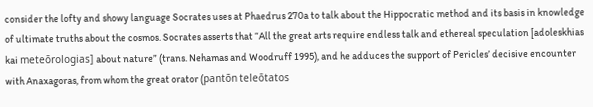consider the lofty and showy language Socrates uses at Phaedrus 270a to talk about the Hippocratic method and its basis in knowledge of ultimate truths about the cosmos. Socrates asserts that “All the great arts require endless talk and ethereal speculation [adoleskhias kai meteōrologias] about nature” (trans. Nehamas and Woodruff 1995), and he adduces the support of Pericles’ decisive encounter with Anaxagoras, from whom the great orator (pantōn teleōtatos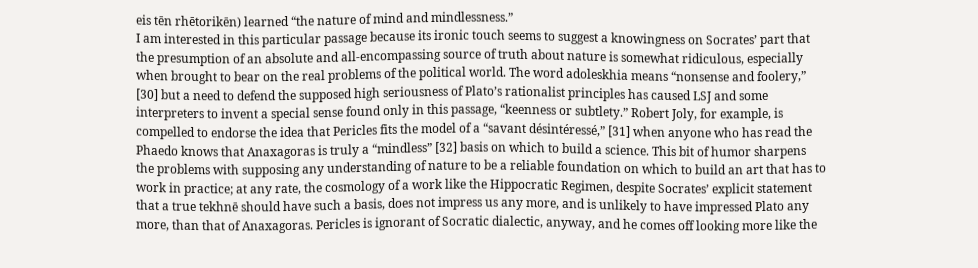eis tēn rhētorikēn) learned “the nature of mind and mindlessness.”
I am interested in this particular passage because its ironic touch seems to suggest a knowingness on Socrates’ part that the presumption of an absolute and all-encompassing source of truth about nature is somewhat ridiculous, especially when brought to bear on the real problems of the political world. The word adoleskhia means “nonsense and foolery,” [30] but a need to defend the supposed high seriousness of Plato’s rationalist principles has caused LSJ and some interpreters to invent a special sense found only in this passage, “keenness or subtlety.” Robert Joly, for example, is compelled to endorse the idea that Pericles fits the model of a “savant désintéressé,” [31] when anyone who has read the Phaedo knows that Anaxagoras is truly a “mindless” [32] basis on which to build a science. This bit of humor sharpens the problems with supposing any understanding of nature to be a reliable foundation on which to build an art that has to work in practice; at any rate, the cosmology of a work like the Hippocratic Regimen, despite Socrates’ explicit statement that a true tekhnē should have such a basis, does not impress us any more, and is unlikely to have impressed Plato any more, than that of Anaxagoras. Pericles is ignorant of Socratic dialectic, anyway, and he comes off looking more like the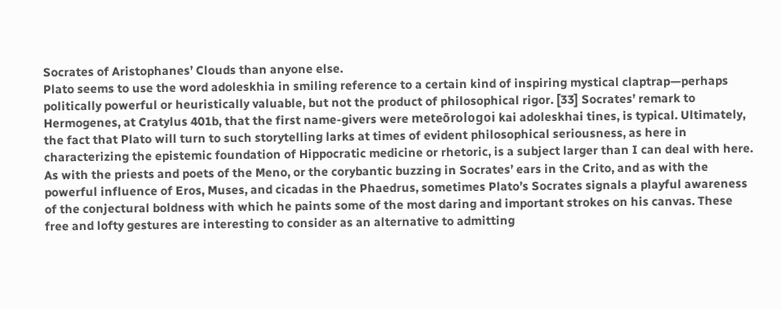Socrates of Aristophanes’ Clouds than anyone else.
Plato seems to use the word adoleskhia in smiling reference to a certain kind of inspiring mystical claptrap—perhaps politically powerful or heuristically valuable, but not the product of philosophical rigor. [33] Socrates’ remark to Hermogenes, at Cratylus 401b, that the first name-givers were meteōrologoi kai adoleskhai tines, is typical. Ultimately, the fact that Plato will turn to such storytelling larks at times of evident philosophical seriousness, as here in characterizing the epistemic foundation of Hippocratic medicine or rhetoric, is a subject larger than I can deal with here. As with the priests and poets of the Meno, or the corybantic buzzing in Socrates’ ears in the Crito, and as with the powerful influence of Eros, Muses, and cicadas in the Phaedrus, sometimes Plato’s Socrates signals a playful awareness of the conjectural boldness with which he paints some of the most daring and important strokes on his canvas. These free and lofty gestures are interesting to consider as an alternative to admitting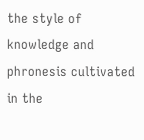the style of knowledge and phronesis cultivated in the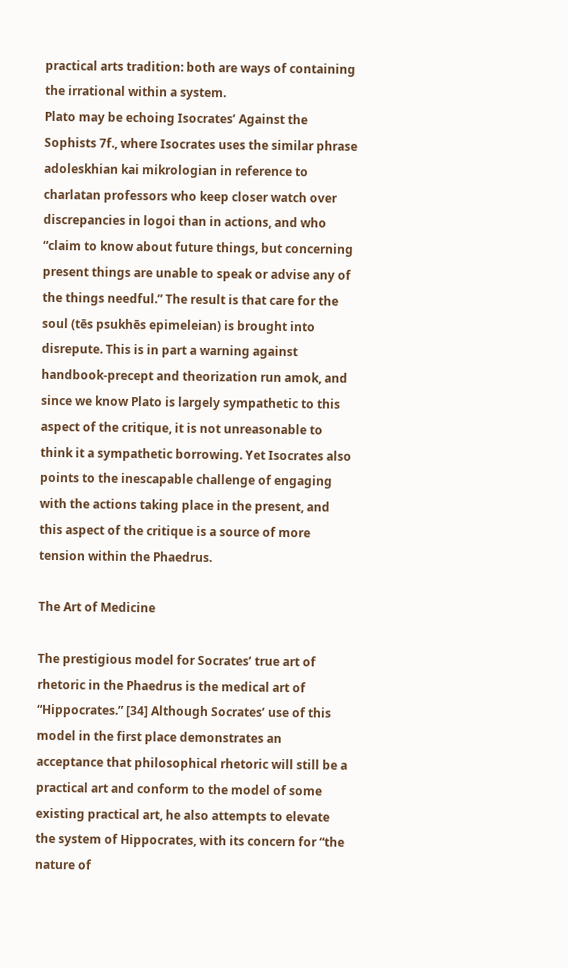practical arts tradition: both are ways of containing the irrational within a system.
Plato may be echoing Isocrates’ Against the Sophists 7f., where Isocrates uses the similar phrase adoleskhian kai mikrologian in reference to charlatan professors who keep closer watch over discrepancies in logoi than in actions, and who “claim to know about future things, but concerning present things are unable to speak or advise any of the things needful.” The result is that care for the soul (tēs psukhēs epimeleian) is brought into disrepute. This is in part a warning against handbook-precept and theorization run amok, and since we know Plato is largely sympathetic to this aspect of the critique, it is not unreasonable to think it a sympathetic borrowing. Yet Isocrates also points to the inescapable challenge of engaging with the actions taking place in the present, and this aspect of the critique is a source of more tension within the Phaedrus.

The Art of Medicine

The prestigious model for Socrates’ true art of rhetoric in the Phaedrus is the medical art of “Hippocrates.” [34] Although Socrates’ use of this model in the first place demonstrates an acceptance that philosophical rhetoric will still be a practical art and conform to the model of some existing practical art, he also attempts to elevate the system of Hippocrates, with its concern for “the nature of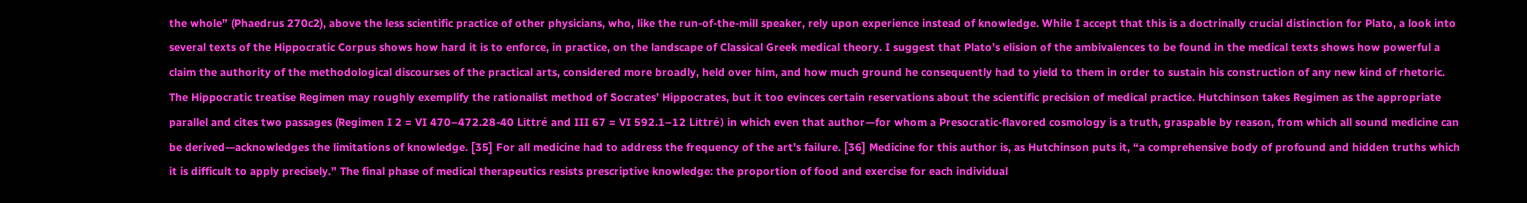the whole” (Phaedrus 270c2), above the less scientific practice of other physicians, who, like the run-of-the-mill speaker, rely upon experience instead of knowledge. While I accept that this is a doctrinally crucial distinction for Plato, a look into several texts of the Hippocratic Corpus shows how hard it is to enforce, in practice, on the landscape of Classical Greek medical theory. I suggest that Plato’s elision of the ambivalences to be found in the medical texts shows how powerful a claim the authority of the methodological discourses of the practical arts, considered more broadly, held over him, and how much ground he consequently had to yield to them in order to sustain his construction of any new kind of rhetoric.
The Hippocratic treatise Regimen may roughly exemplify the rationalist method of Socrates’ Hippocrates, but it too evinces certain reservations about the scientific precision of medical practice. Hutchinson takes Regimen as the appropriate parallel and cites two passages (Regimen I 2 = VI 470–472.28-40 Littré and III 67 = VI 592.1–12 Littré) in which even that author—for whom a Presocratic-flavored cosmology is a truth, graspable by reason, from which all sound medicine can be derived—acknowledges the limitations of knowledge. [35] For all medicine had to address the frequency of the art’s failure. [36] Medicine for this author is, as Hutchinson puts it, “a comprehensive body of profound and hidden truths which it is difficult to apply precisely.” The final phase of medical therapeutics resists prescriptive knowledge: the proportion of food and exercise for each individual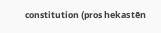constitution (pros hekastēn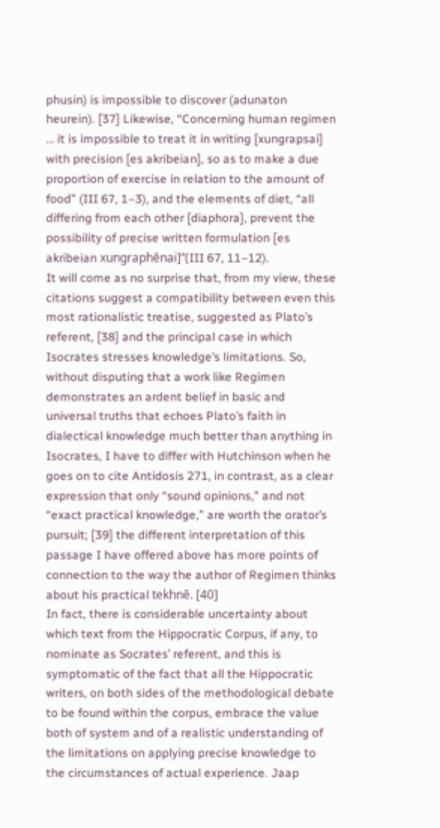phusin) is impossible to discover (adunaton heurein). [37] Likewise, “Concerning human regimen … it is impossible to treat it in writing [xungrapsai] with precision [es akribeian], so as to make a due proportion of exercise in relation to the amount of food” (III 67, 1–3), and the elements of diet, “all differing from each other [diaphora], prevent the possibility of precise written formulation [es akribeian xungraphēnai]”(III 67, 11–12).
It will come as no surprise that, from my view, these citations suggest a compatibility between even this most rationalistic treatise, suggested as Plato’s referent, [38] and the principal case in which Isocrates stresses knowledge’s limitations. So, without disputing that a work like Regimen demonstrates an ardent belief in basic and universal truths that echoes Plato’s faith in dialectical knowledge much better than anything in Isocrates, I have to differ with Hutchinson when he goes on to cite Antidosis 271, in contrast, as a clear expression that only “sound opinions,” and not “exact practical knowledge,” are worth the orator’s pursuit; [39] the different interpretation of this passage I have offered above has more points of connection to the way the author of Regimen thinks about his practical tekhnē. [40]
In fact, there is considerable uncertainty about which text from the Hippocratic Corpus, if any, to nominate as Socrates’ referent, and this is symptomatic of the fact that all the Hippocratic writers, on both sides of the methodological debate to be found within the corpus, embrace the value both of system and of a realistic understanding of the limitations on applying precise knowledge to the circumstances of actual experience. Jaap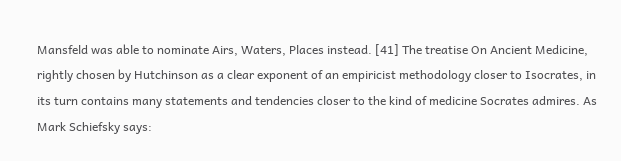Mansfeld was able to nominate Airs, Waters, Places instead. [41] The treatise On Ancient Medicine, rightly chosen by Hutchinson as a clear exponent of an empiricist methodology closer to Isocrates, in its turn contains many statements and tendencies closer to the kind of medicine Socrates admires. As Mark Schiefsky says: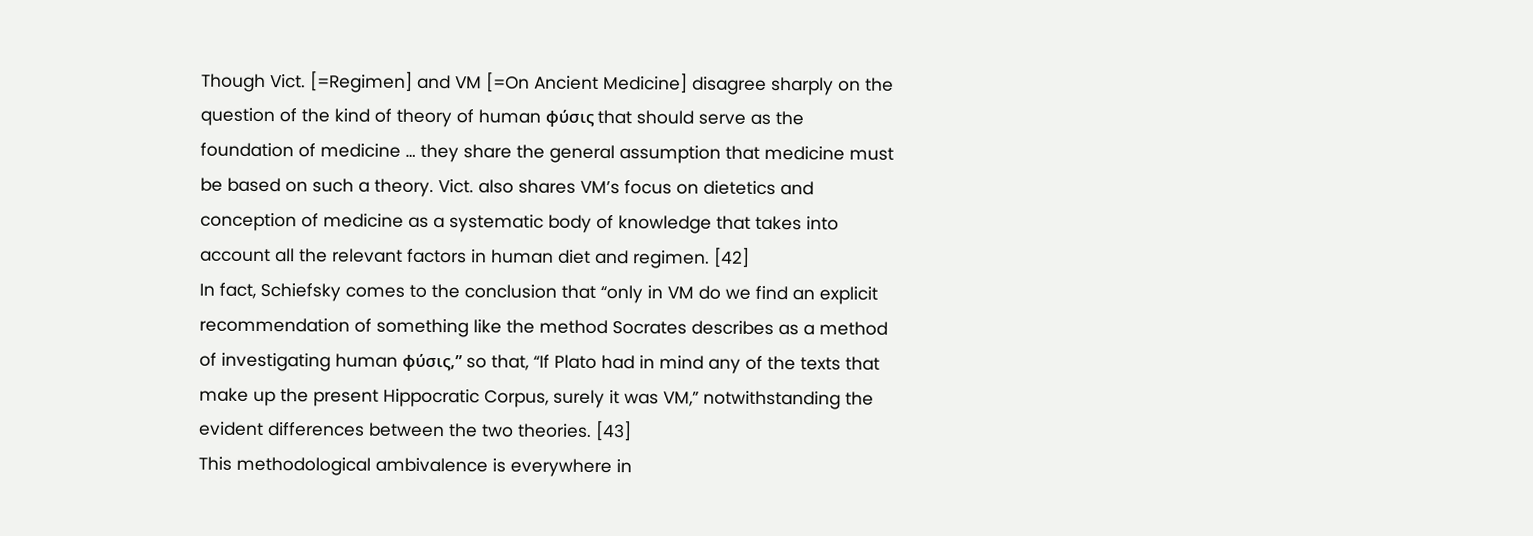Though Vict. [=Regimen] and VM [=On Ancient Medicine] disagree sharply on the question of the kind of theory of human φύσις that should serve as the foundation of medicine … they share the general assumption that medicine must be based on such a theory. Vict. also shares VM’s focus on dietetics and conception of medicine as a systematic body of knowledge that takes into account all the relevant factors in human diet and regimen. [42]
In fact, Schiefsky comes to the conclusion that “only in VM do we find an explicit recommendation of something like the method Socrates describes as a method of investigating human φύσις,” so that, “If Plato had in mind any of the texts that make up the present Hippocratic Corpus, surely it was VM,” notwithstanding the evident differences between the two theories. [43]
This methodological ambivalence is everywhere in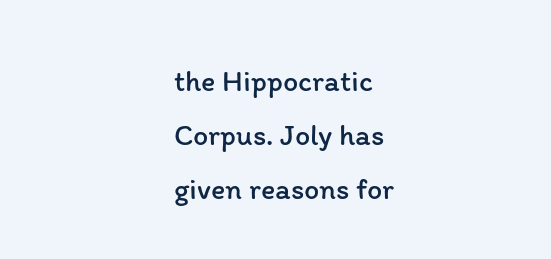the Hippocratic Corpus. Joly has given reasons for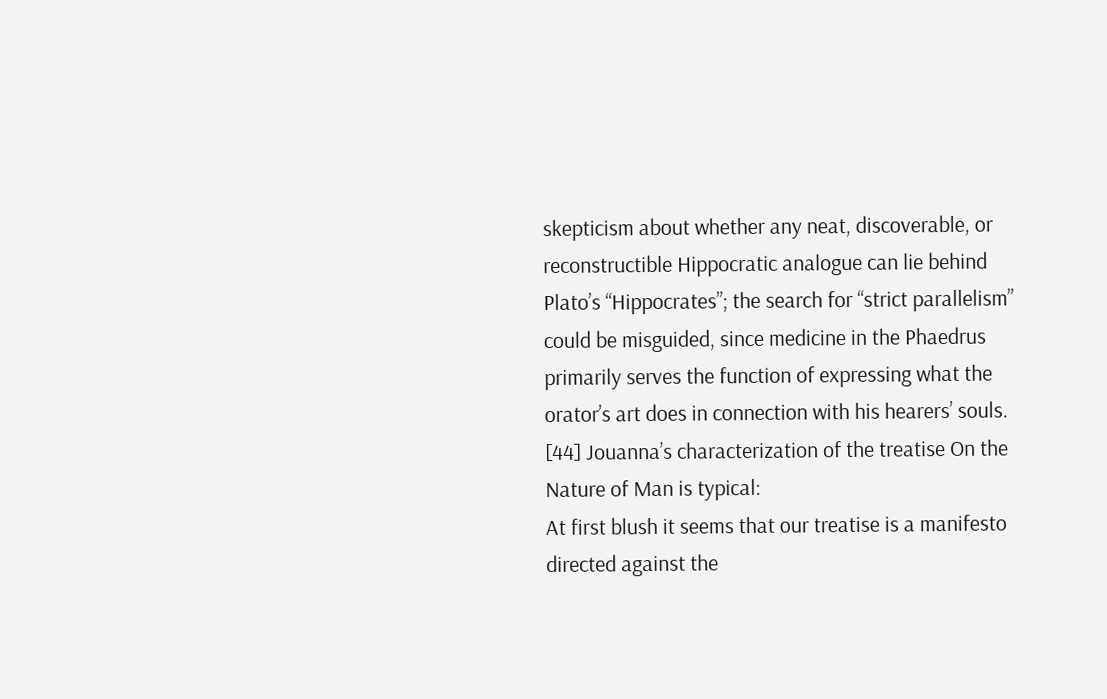skepticism about whether any neat, discoverable, or reconstructible Hippocratic analogue can lie behind Plato’s “Hippocrates”; the search for “strict parallelism” could be misguided, since medicine in the Phaedrus primarily serves the function of expressing what the orator’s art does in connection with his hearers’ souls. [44] Jouanna’s characterization of the treatise On the Nature of Man is typical:
At first blush it seems that our treatise is a manifesto directed against the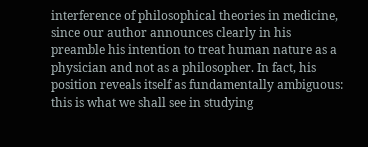interference of philosophical theories in medicine, since our author announces clearly in his preamble his intention to treat human nature as a physician and not as a philosopher. In fact, his position reveals itself as fundamentally ambiguous: this is what we shall see in studying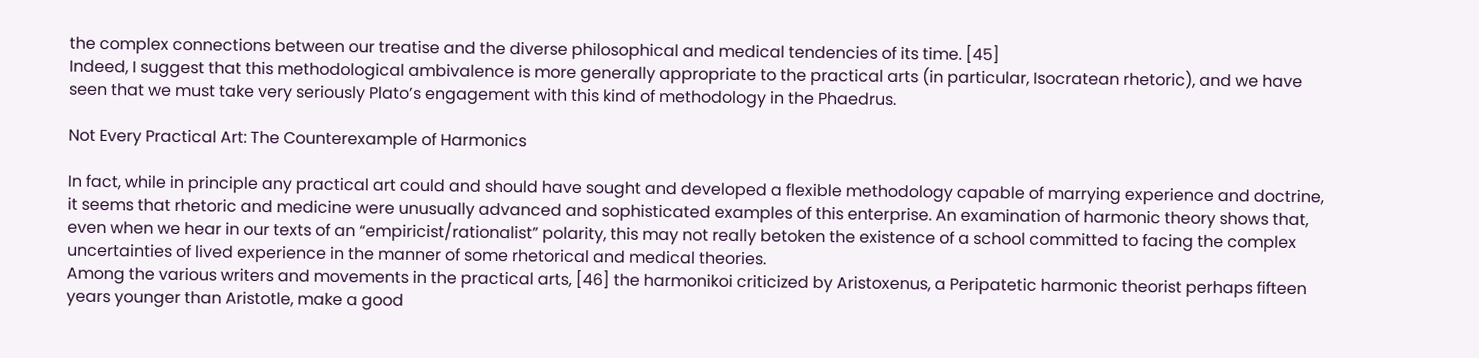the complex connections between our treatise and the diverse philosophical and medical tendencies of its time. [45]
Indeed, I suggest that this methodological ambivalence is more generally appropriate to the practical arts (in particular, Isocratean rhetoric), and we have seen that we must take very seriously Plato’s engagement with this kind of methodology in the Phaedrus.

Not Every Practical Art: The Counterexample of Harmonics

In fact, while in principle any practical art could and should have sought and developed a flexible methodology capable of marrying experience and doctrine, it seems that rhetoric and medicine were unusually advanced and sophisticated examples of this enterprise. An examination of harmonic theory shows that, even when we hear in our texts of an “empiricist/rationalist” polarity, this may not really betoken the existence of a school committed to facing the complex uncertainties of lived experience in the manner of some rhetorical and medical theories.
Among the various writers and movements in the practical arts, [46] the harmonikoi criticized by Aristoxenus, a Peripatetic harmonic theorist perhaps fifteen years younger than Aristotle, make a good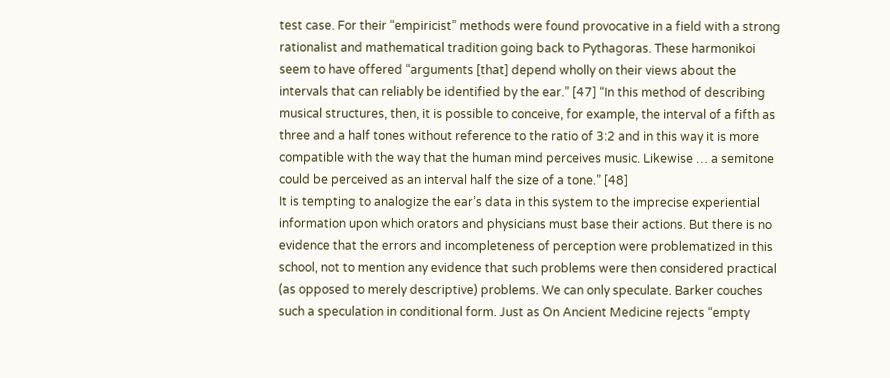test case. For their “empiricist” methods were found provocative in a field with a strong rationalist and mathematical tradition going back to Pythagoras. These harmonikoi seem to have offered “arguments [that] depend wholly on their views about the intervals that can reliably be identified by the ear.” [47] “In this method of describing musical structures, then, it is possible to conceive, for example, the interval of a fifth as three and a half tones without reference to the ratio of 3:2 and in this way it is more compatible with the way that the human mind perceives music. Likewise … a semitone could be perceived as an interval half the size of a tone.” [48]
It is tempting to analogize the ear’s data in this system to the imprecise experiential information upon which orators and physicians must base their actions. But there is no evidence that the errors and incompleteness of perception were problematized in this school, not to mention any evidence that such problems were then considered practical (as opposed to merely descriptive) problems. We can only speculate. Barker couches such a speculation in conditional form. Just as On Ancient Medicine rejects “empty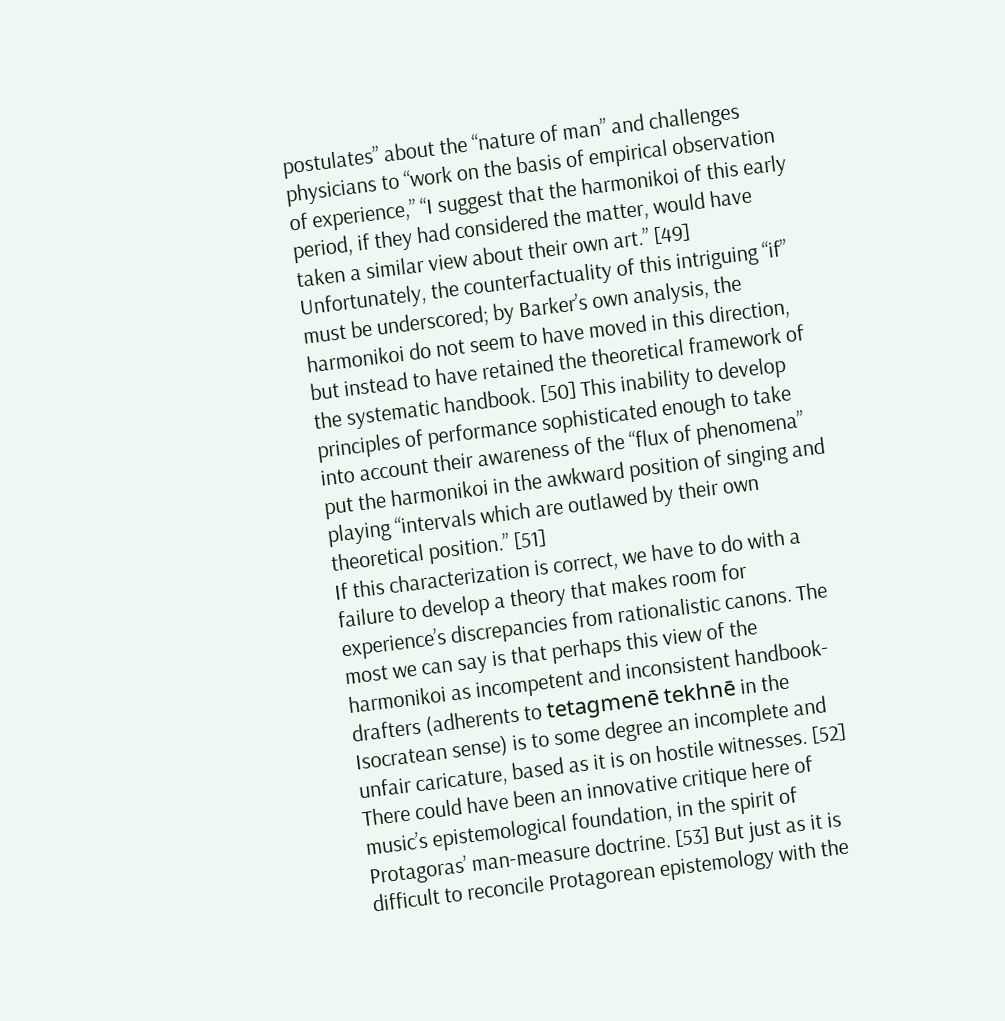postulates” about the “nature of man” and challenges physicians to “work on the basis of empirical observation of experience,” “I suggest that the harmonikoi of this early period, if they had considered the matter, would have taken a similar view about their own art.” [49] Unfortunately, the counterfactuality of this intriguing “if” must be underscored; by Barker’s own analysis, the harmonikoi do not seem to have moved in this direction, but instead to have retained the theoretical framework of the systematic handbook. [50] This inability to develop principles of performance sophisticated enough to take into account their awareness of the “flux of phenomena” put the harmonikoi in the awkward position of singing and playing “intervals which are outlawed by their own theoretical position.” [51]
If this characterization is correct, we have to do with a failure to develop a theory that makes room for experience’s discrepancies from rationalistic canons. The most we can say is that perhaps this view of the harmonikoi as incompetent and inconsistent handbook-drafters (adherents to tetagmenē tekhnē in the Isocratean sense) is to some degree an incomplete and unfair caricature, based as it is on hostile witnesses. [52] There could have been an innovative critique here of music’s epistemological foundation, in the spirit of Protagoras’ man-measure doctrine. [53] But just as it is difficult to reconcile Protagorean epistemology with the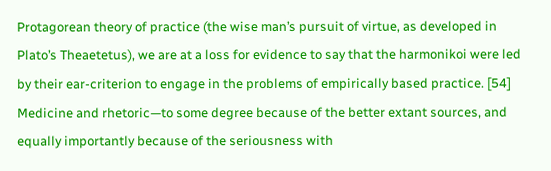Protagorean theory of practice (the wise man’s pursuit of virtue, as developed in Plato’s Theaetetus), we are at a loss for evidence to say that the harmonikoi were led by their ear-criterion to engage in the problems of empirically based practice. [54] Medicine and rhetoric—to some degree because of the better extant sources, and equally importantly because of the seriousness with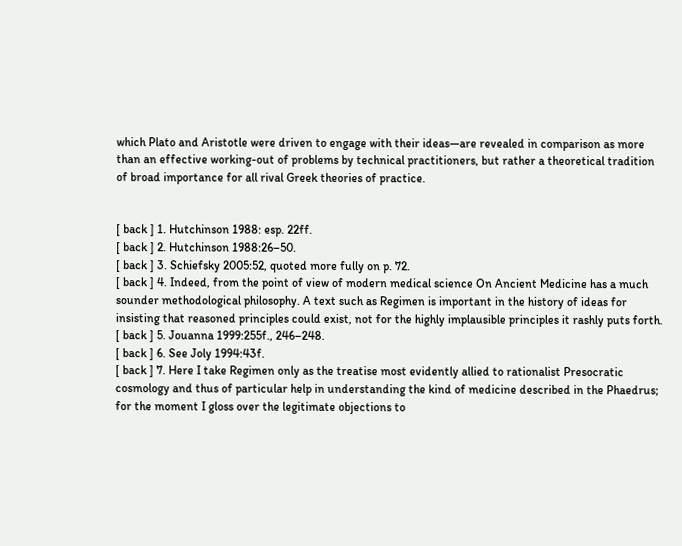which Plato and Aristotle were driven to engage with their ideas—are revealed in comparison as more than an effective working-out of problems by technical practitioners, but rather a theoretical tradition of broad importance for all rival Greek theories of practice.


[ back ] 1. Hutchinson 1988: esp. 22ff.
[ back ] 2. Hutchinson 1988:26–50.
[ back ] 3. Schiefsky 2005:52, quoted more fully on p. 72.
[ back ] 4. Indeed, from the point of view of modern medical science On Ancient Medicine has a much sounder methodological philosophy. A text such as Regimen is important in the history of ideas for insisting that reasoned principles could exist, not for the highly implausible principles it rashly puts forth.
[ back ] 5. Jouanna 1999:255f., 246–248.
[ back ] 6. See Joly 1994:43f.
[ back ] 7. Here I take Regimen only as the treatise most evidently allied to rationalist Presocratic cosmology and thus of particular help in understanding the kind of medicine described in the Phaedrus; for the moment I gloss over the legitimate objections to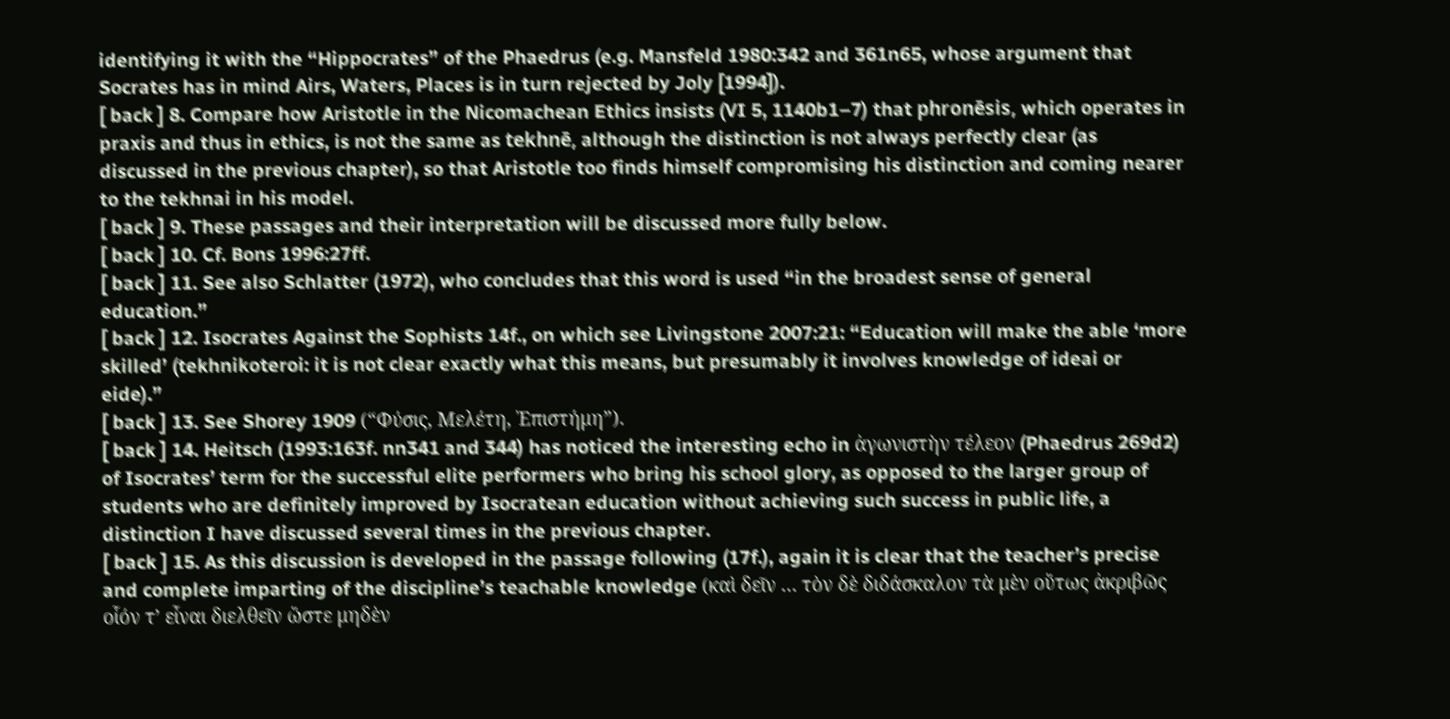identifying it with the “Hippocrates” of the Phaedrus (e.g. Mansfeld 1980:342 and 361n65, whose argument that Socrates has in mind Airs, Waters, Places is in turn rejected by Joly [1994]).
[ back ] 8. Compare how Aristotle in the Nicomachean Ethics insists (VI 5, 1140b1–7) that phronēsis, which operates in praxis and thus in ethics, is not the same as tekhnē, although the distinction is not always perfectly clear (as discussed in the previous chapter), so that Aristotle too finds himself compromising his distinction and coming nearer to the tekhnai in his model.
[ back ] 9. These passages and their interpretation will be discussed more fully below.
[ back ] 10. Cf. Bons 1996:27ff.
[ back ] 11. See also Schlatter (1972), who concludes that this word is used “in the broadest sense of general education.”
[ back ] 12. Isocrates Against the Sophists 14f., on which see Livingstone 2007:21: “Education will make the able ‘more skilled’ (tekhnikoteroi: it is not clear exactly what this means, but presumably it involves knowledge of ideai or eide).”
[ back ] 13. See Shorey 1909 (“Φύσις, Μελέτη, Ἐπιστήμη”).
[ back ] 14. Heitsch (1993:163f. nn341 and 344) has noticed the interesting echo in ἀγωνιστὴν τέλεον (Phaedrus 269d2) of Isocrates’ term for the successful elite performers who bring his school glory, as opposed to the larger group of students who are definitely improved by Isocratean education without achieving such success in public life, a distinction I have discussed several times in the previous chapter.
[ back ] 15. As this discussion is developed in the passage following (17f.), again it is clear that the teacher’s precise and complete imparting of the discipline’s teachable knowledge (καὶ δεῖν … τὸν δὲ διδάσκαλον τὰ μὲν οὕτως ἀκριβῶς οἷόν τ’ εἶναι διελθεῖν ὥστε μηδὲν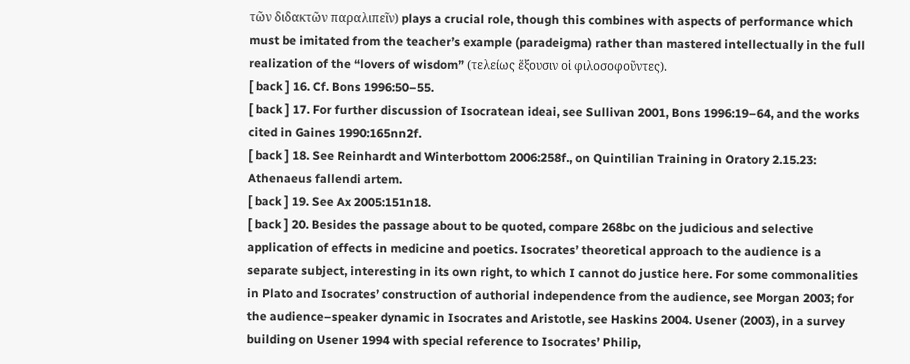τῶν διδακτῶν παραλιπεῖν) plays a crucial role, though this combines with aspects of performance which must be imitated from the teacher’s example (paradeigma) rather than mastered intellectually in the full realization of the “lovers of wisdom” (τελείως ἕξουσιν οἱ φιλοσοφοῦντες).
[ back ] 16. Cf. Bons 1996:50–55.
[ back ] 17. For further discussion of Isocratean ideai, see Sullivan 2001, Bons 1996:19–64, and the works cited in Gaines 1990:165nn2f.
[ back ] 18. See Reinhardt and Winterbottom 2006:258f., on Quintilian Training in Oratory 2.15.23: Athenaeus fallendi artem.
[ back ] 19. See Ax 2005:151n18.
[ back ] 20. Besides the passage about to be quoted, compare 268bc on the judicious and selective application of effects in medicine and poetics. Isocrates’ theoretical approach to the audience is a separate subject, interesting in its own right, to which I cannot do justice here. For some commonalities in Plato and Isocrates’ construction of authorial independence from the audience, see Morgan 2003; for the audience–speaker dynamic in Isocrates and Aristotle, see Haskins 2004. Usener (2003), in a survey building on Usener 1994 with special reference to Isocrates’ Philip,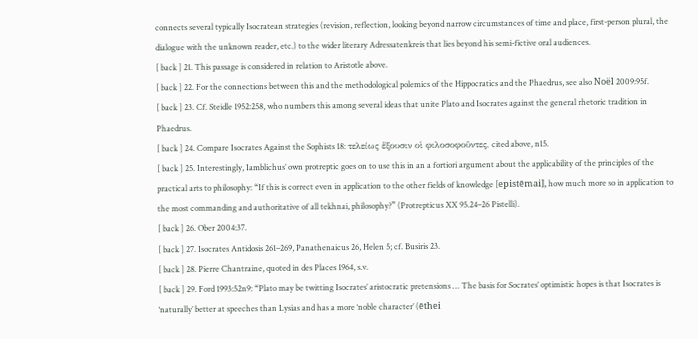connects several typically Isocratean strategies (revision, reflection, looking beyond narrow circumstances of time and place, first-person plural, the dialogue with the unknown reader, etc.) to the wider literary Adressatenkreis that lies beyond his semi-fictive oral audiences.
[ back ] 21. This passage is considered in relation to Aristotle above.
[ back ] 22. For the connections between this and the methodological polemics of the Hippocratics and the Phaedrus, see also Noël 2009:95f.
[ back ] 23. Cf. Steidle 1952:258, who numbers this among several ideas that unite Plato and Isocrates against the general rhetoric tradition in Phaedrus.
[ back ] 24. Compare Isocrates Against the Sophists 18: τελείως ἕξουσιν οἱ φιλοσοφοῦντες, cited above, n15.
[ back ] 25. Interestingly, Iamblichus’ own protreptic goes on to use this in an a fortiori argument about the applicability of the principles of the practical arts to philosophy: “If this is correct even in application to the other fields of knowledge [epistēmai], how much more so in application to the most commanding and authoritative of all tekhnai, philosophy?” (Protrepticus XX 95.24–26 Pistelli).
[ back ] 26. Ober 2004:37.
[ back ] 27. Isocrates Antidosis 261–269, Panathenaicus 26, Helen 5; cf. Busiris 23.
[ back ] 28. Pierre Chantraine, quoted in des Places 1964, s.v.
[ back ] 29. Ford 1993:52n9: “Plato may be twitting Isocrates’ aristocratic pretensions … The basis for Socrates’ optimistic hopes is that Isocrates is ‘naturally’ better at speeches than Lysias and has a more ‘noble character’ (ēthei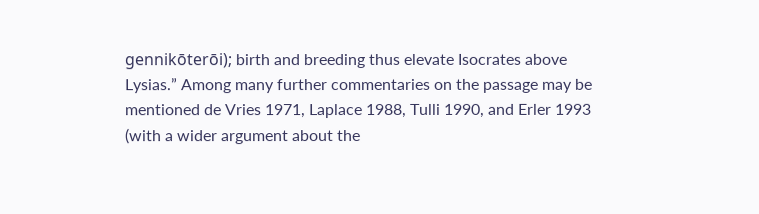gennikōterōi); birth and breeding thus elevate Isocrates above Lysias.” Among many further commentaries on the passage may be mentioned de Vries 1971, Laplace 1988, Tulli 1990, and Erler 1993 (with a wider argument about the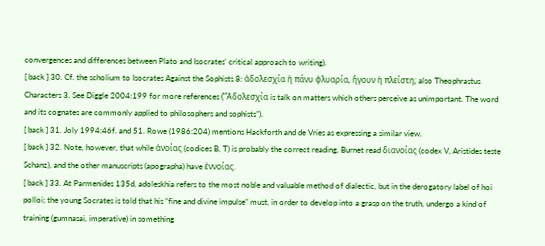convergences and differences between Plato and Isocrates’ critical approach to writing).
[ back ] 30. Cf. the scholium to Isocrates Against the Sophists 8: ἀδολεσχία ἡ πάνυ φλυαρία, ἤγουν ἡ πλείστη; also Theophrastus Characters 3. See Diggle 2004:199 for more references (“Ἀδολεσχία is talk on matters which others perceive as unimportant. The word and its cognates are commonly applied to philosophers and sophists”).
[ back ] 31. Joly 1994:46f. and 51. Rowe (1986:204) mentions Hackforth and de Vries as expressing a similar view.
[ back ] 32. Note, however, that while ἀνοίας (codices B, T) is probably the correct reading, Burnet read διανοίας (codex V, Aristides teste Schanz), and the other manuscripts (apographa) have ἐννοίας.
[ back ] 33. At Parmenides 135d, adoleskhia refers to the most noble and valuable method of dialectic, but in the derogatory label of hoi polloi; the young Socrates is told that his “fine and divine impulse” must, in order to develop into a grasp on the truth, undergo a kind of training (gumnasai, imperative) in something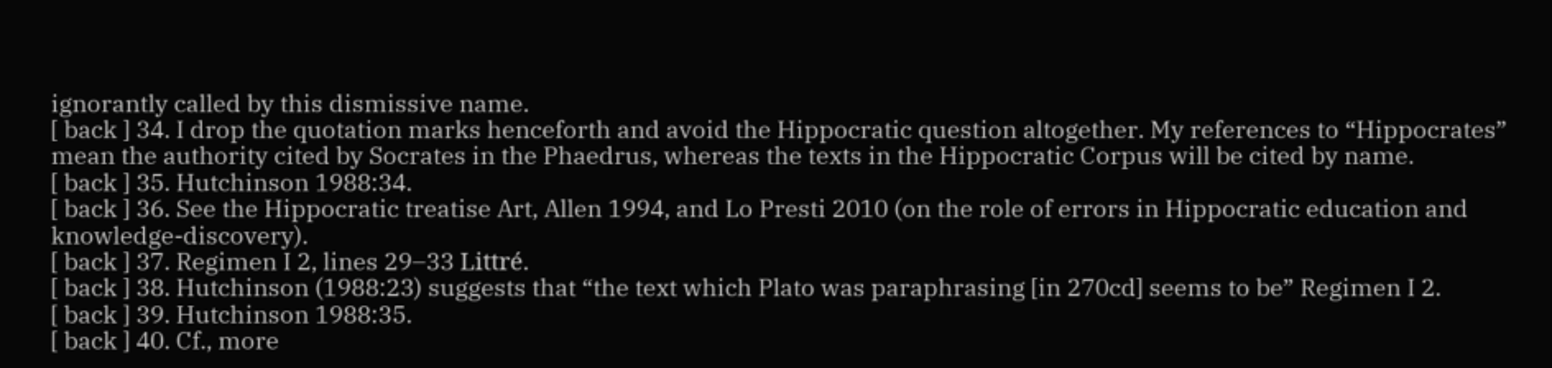ignorantly called by this dismissive name.
[ back ] 34. I drop the quotation marks henceforth and avoid the Hippocratic question altogether. My references to “Hippocrates” mean the authority cited by Socrates in the Phaedrus, whereas the texts in the Hippocratic Corpus will be cited by name.
[ back ] 35. Hutchinson 1988:34.
[ back ] 36. See the Hippocratic treatise Art, Allen 1994, and Lo Presti 2010 (on the role of errors in Hippocratic education and knowledge-discovery).
[ back ] 37. Regimen I 2, lines 29–33 Littré.
[ back ] 38. Hutchinson (1988:23) suggests that “the text which Plato was paraphrasing [in 270cd] seems to be” Regimen I 2.
[ back ] 39. Hutchinson 1988:35.
[ back ] 40. Cf., more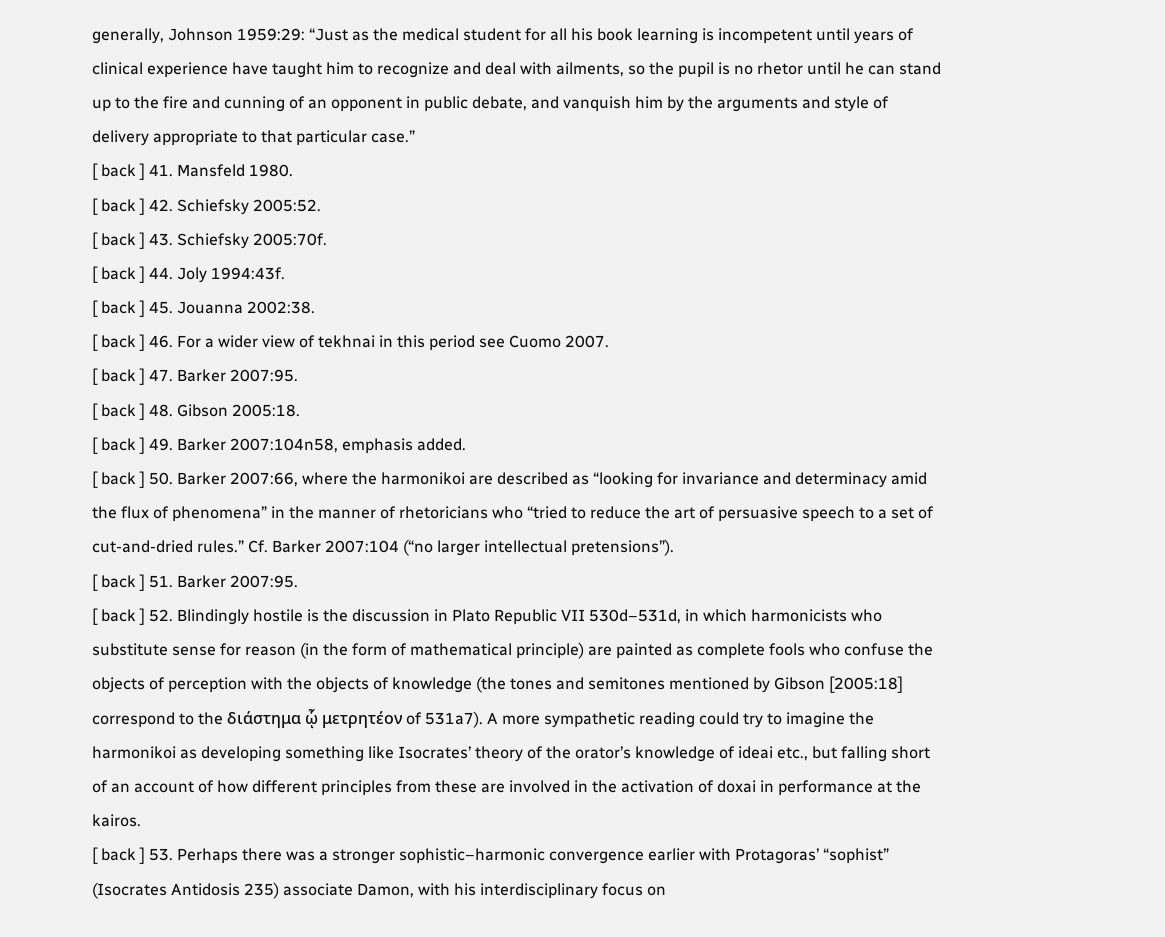generally, Johnson 1959:29: “Just as the medical student for all his book learning is incompetent until years of clinical experience have taught him to recognize and deal with ailments, so the pupil is no rhetor until he can stand up to the fire and cunning of an opponent in public debate, and vanquish him by the arguments and style of delivery appropriate to that particular case.”
[ back ] 41. Mansfeld 1980.
[ back ] 42. Schiefsky 2005:52.
[ back ] 43. Schiefsky 2005:70f.
[ back ] 44. Joly 1994:43f.
[ back ] 45. Jouanna 2002:38.
[ back ] 46. For a wider view of tekhnai in this period see Cuomo 2007.
[ back ] 47. Barker 2007:95.
[ back ] 48. Gibson 2005:18.
[ back ] 49. Barker 2007:104n58, emphasis added.
[ back ] 50. Barker 2007:66, where the harmonikoi are described as “looking for invariance and determinacy amid the flux of phenomena” in the manner of rhetoricians who “tried to reduce the art of persuasive speech to a set of cut-and-dried rules.” Cf. Barker 2007:104 (“no larger intellectual pretensions”).
[ back ] 51. Barker 2007:95.
[ back ] 52. Blindingly hostile is the discussion in Plato Republic VII 530d–531d, in which harmonicists who substitute sense for reason (in the form of mathematical principle) are painted as complete fools who confuse the objects of perception with the objects of knowledge (the tones and semitones mentioned by Gibson [2005:18] correspond to the διάστημα ᾧ μετρητέον of 531a7). A more sympathetic reading could try to imagine the harmonikoi as developing something like Isocrates’ theory of the orator’s knowledge of ideai etc., but falling short of an account of how different principles from these are involved in the activation of doxai in performance at the kairos.
[ back ] 53. Perhaps there was a stronger sophistic–harmonic convergence earlier with Protagoras’ “sophist” (Isocrates Antidosis 235) associate Damon, with his interdisciplinary focus on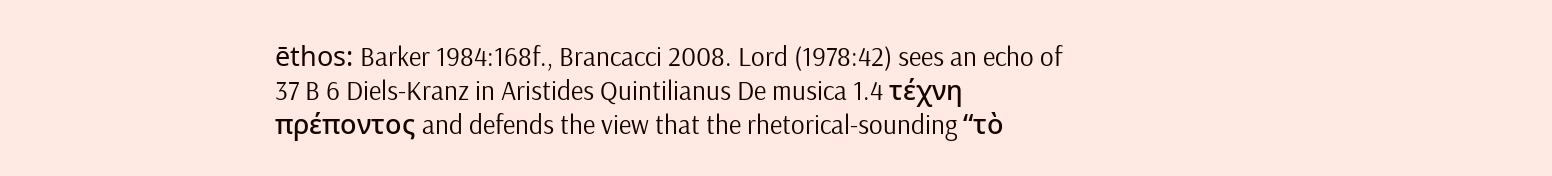ēthos: Barker 1984:168f., Brancacci 2008. Lord (1978:42) sees an echo of 37 B 6 Diels-Kranz in Aristides Quintilianus De musica 1.4 τέχνη πρέποντος and defends the view that the rhetorical-sounding “τὸ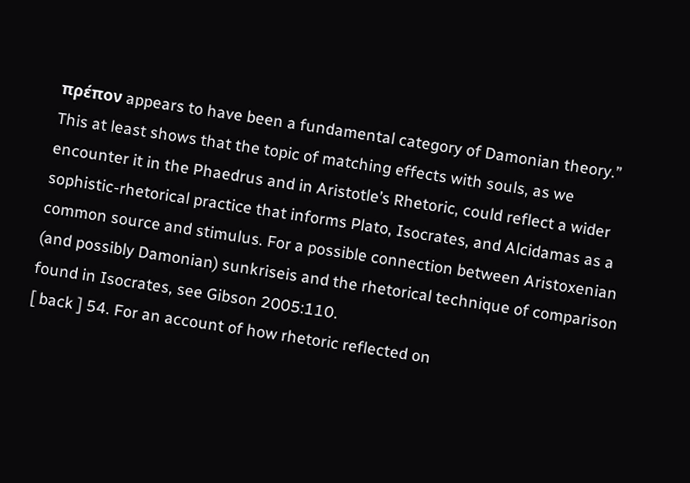πρέπον appears to have been a fundamental category of Damonian theory.” This at least shows that the topic of matching effects with souls, as we encounter it in the Phaedrus and in Aristotle’s Rhetoric, could reflect a wider sophistic-rhetorical practice that informs Plato, Isocrates, and Alcidamas as a common source and stimulus. For a possible connection between Aristoxenian (and possibly Damonian) sunkriseis and the rhetorical technique of comparison found in Isocrates, see Gibson 2005:110.
[ back ] 54. For an account of how rhetoric reflected on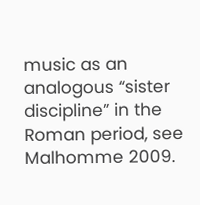music as an analogous “sister discipline” in the Roman period, see Malhomme 2009.